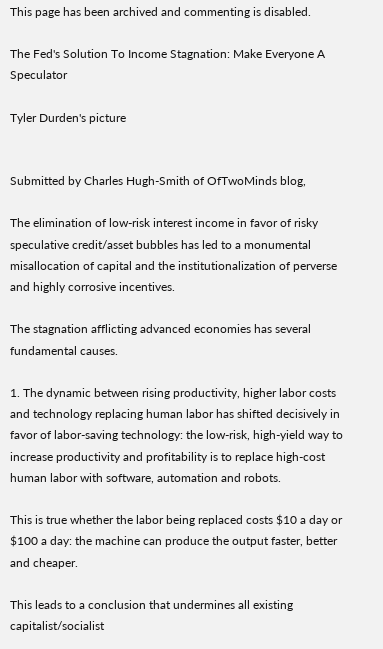This page has been archived and commenting is disabled.

The Fed's Solution To Income Stagnation: Make Everyone A Speculator

Tyler Durden's picture


Submitted by Charles Hugh-Smith of OfTwoMinds blog,

The elimination of low-risk interest income in favor of risky speculative credit/asset bubbles has led to a monumental misallocation of capital and the institutionalization of perverse and highly corrosive incentives.

The stagnation afflicting advanced economies has several fundamental causes.

1. The dynamic between rising productivity, higher labor costs and technology replacing human labor has shifted decisively in favor of labor-saving technology: the low-risk, high-yield way to increase productivity and profitability is to replace high-cost human labor with software, automation and robots.

This is true whether the labor being replaced costs $10 a day or $100 a day: the machine can produce the output faster, better and cheaper.

This leads to a conclusion that undermines all existing capitalist/socialist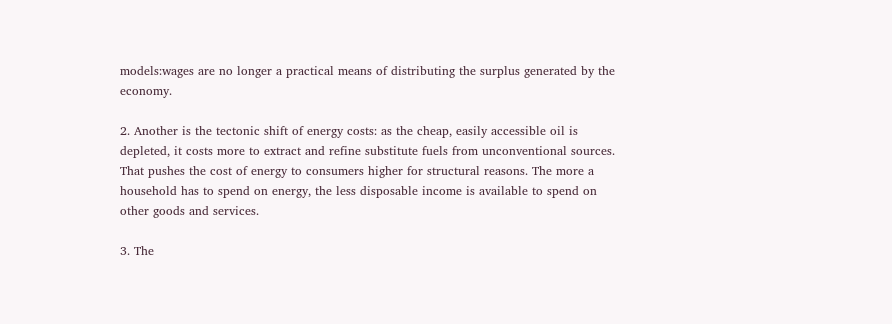models:wages are no longer a practical means of distributing the surplus generated by the economy.

2. Another is the tectonic shift of energy costs: as the cheap, easily accessible oil is depleted, it costs more to extract and refine substitute fuels from unconventional sources. That pushes the cost of energy to consumers higher for structural reasons. The more a household has to spend on energy, the less disposable income is available to spend on other goods and services.

3. The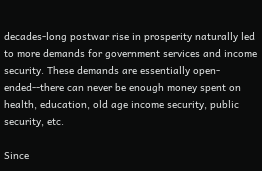decades-long postwar rise in prosperity naturally led to more demands for government services and income security. These demands are essentially open-ended--there can never be enough money spent on health, education, old age income security, public security, etc.

Since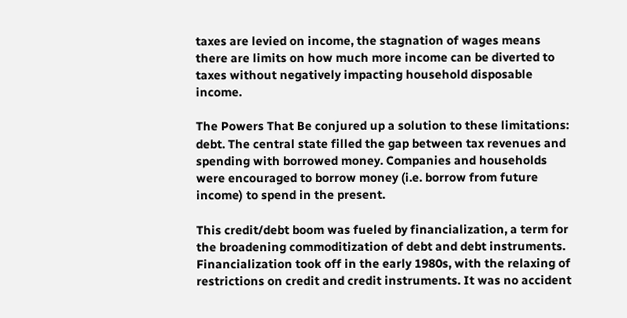taxes are levied on income, the stagnation of wages means there are limits on how much more income can be diverted to taxes without negatively impacting household disposable income.

The Powers That Be conjured up a solution to these limitations: debt. The central state filled the gap between tax revenues and spending with borrowed money. Companies and households were encouraged to borrow money (i.e. borrow from future income) to spend in the present.

This credit/debt boom was fueled by financialization, a term for the broadening commoditization of debt and debt instruments. Financialization took off in the early 1980s, with the relaxing of restrictions on credit and credit instruments. It was no accident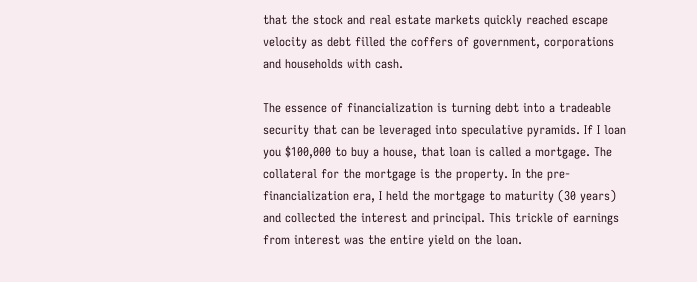that the stock and real estate markets quickly reached escape velocity as debt filled the coffers of government, corporations and households with cash.

The essence of financialization is turning debt into a tradeable security that can be leveraged into speculative pyramids. If I loan you $100,000 to buy a house, that loan is called a mortgage. The collateral for the mortgage is the property. In the pre-financialization era, I held the mortgage to maturity (30 years) and collected the interest and principal. This trickle of earnings from interest was the entire yield on the loan.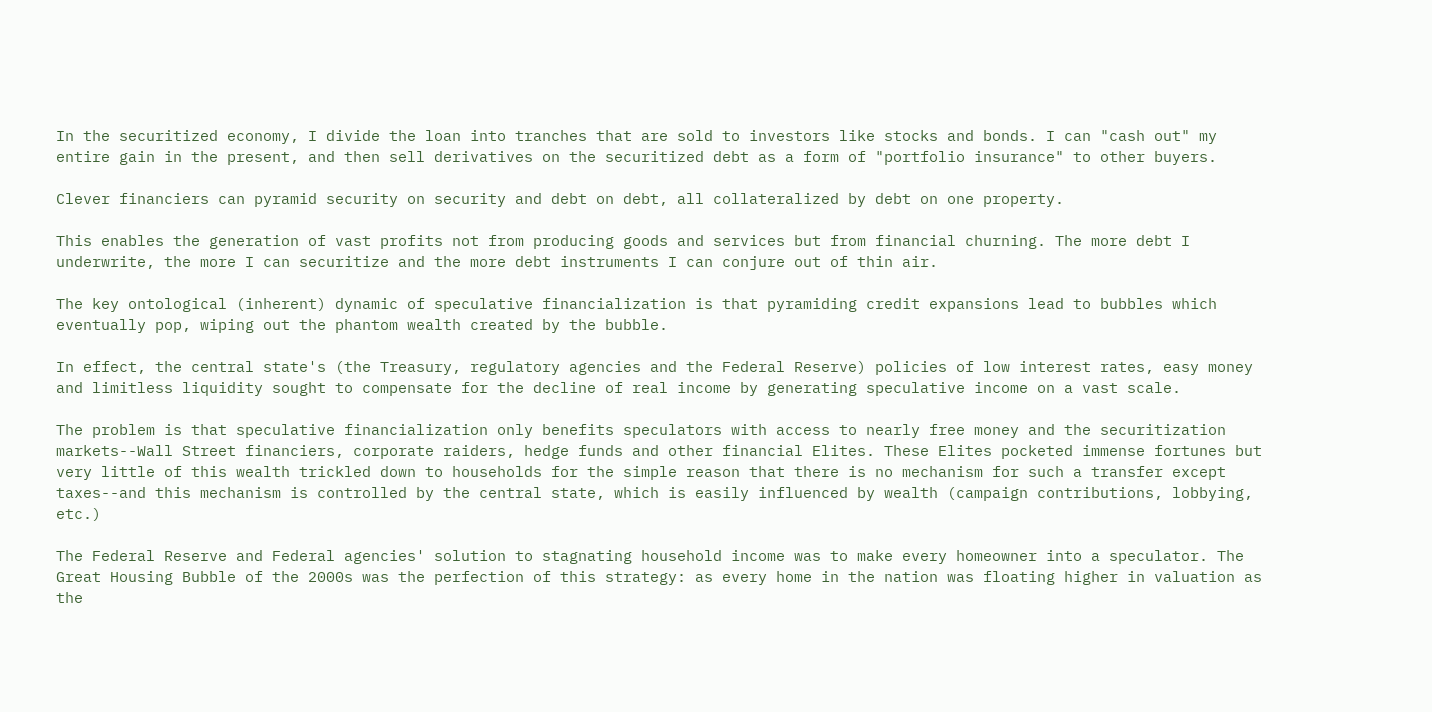In the securitized economy, I divide the loan into tranches that are sold to investors like stocks and bonds. I can "cash out" my entire gain in the present, and then sell derivatives on the securitized debt as a form of "portfolio insurance" to other buyers.

Clever financiers can pyramid security on security and debt on debt, all collateralized by debt on one property.

This enables the generation of vast profits not from producing goods and services but from financial churning. The more debt I underwrite, the more I can securitize and the more debt instruments I can conjure out of thin air.

The key ontological (inherent) dynamic of speculative financialization is that pyramiding credit expansions lead to bubbles which eventually pop, wiping out the phantom wealth created by the bubble.

In effect, the central state's (the Treasury, regulatory agencies and the Federal Reserve) policies of low interest rates, easy money and limitless liquidity sought to compensate for the decline of real income by generating speculative income on a vast scale.

The problem is that speculative financialization only benefits speculators with access to nearly free money and the securitization markets--Wall Street financiers, corporate raiders, hedge funds and other financial Elites. These Elites pocketed immense fortunes but very little of this wealth trickled down to households for the simple reason that there is no mechanism for such a transfer except taxes--and this mechanism is controlled by the central state, which is easily influenced by wealth (campaign contributions, lobbying, etc.)

The Federal Reserve and Federal agencies' solution to stagnating household income was to make every homeowner into a speculator. The Great Housing Bubble of the 2000s was the perfection of this strategy: as every home in the nation was floating higher in valuation as the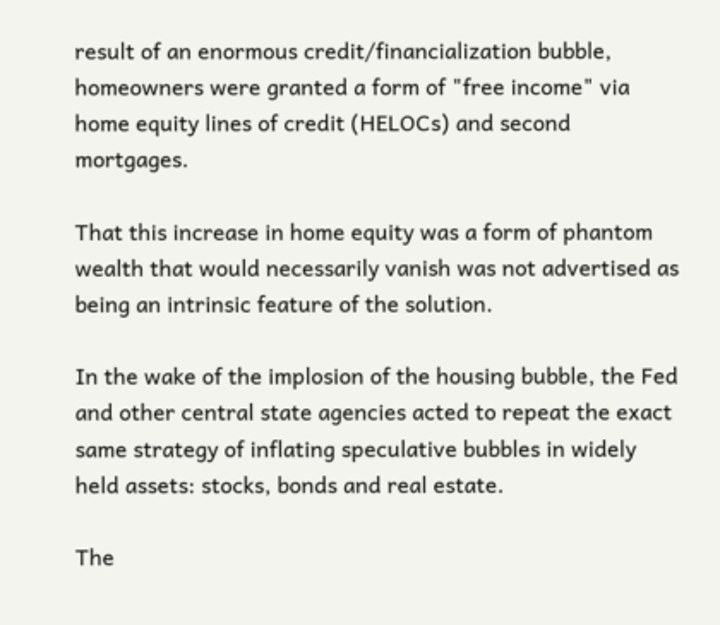result of an enormous credit/financialization bubble, homeowners were granted a form of "free income" via home equity lines of credit (HELOCs) and second mortgages.

That this increase in home equity was a form of phantom wealth that would necessarily vanish was not advertised as being an intrinsic feature of the solution.

In the wake of the implosion of the housing bubble, the Fed and other central state agencies acted to repeat the exact same strategy of inflating speculative bubbles in widely held assets: stocks, bonds and real estate.

The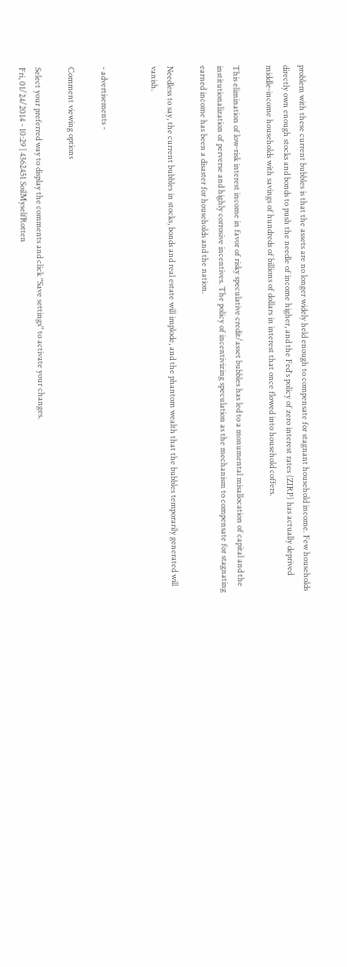problem with these current bubbles is that the assets are no longer widely held enough to compensate for stagnant household income. Few households directly own enough stocks and bonds to push the needle of income higher, and the Fed's policy of zero interest rates (ZIRP) has actually deprived middle-income households with savings of hundreds of billions of dollars in interest that once flowed into household coffers.

This elimination of low-risk interest income in favor of risky speculative credit/asset bubbles has led to a monumental misallocation of capital and the institutionalization of perverse and highly corrosive incentives. The policy of incentivizing speculation as the mechanism to compensate for stagnating earned income has been a disaster for households and the nation.

Needless to say, the current bubbles in stocks, bonds and real estate will implode, and the phantom wealth that the bubbles temporarily generated will vanish.


- advertisements -

Comment viewing options

Select your preferred way to display the comments and click "Save settings" to activate your changes.
Fri, 01/24/2014 - 10:29 | 4362451 SoilMyselfRotten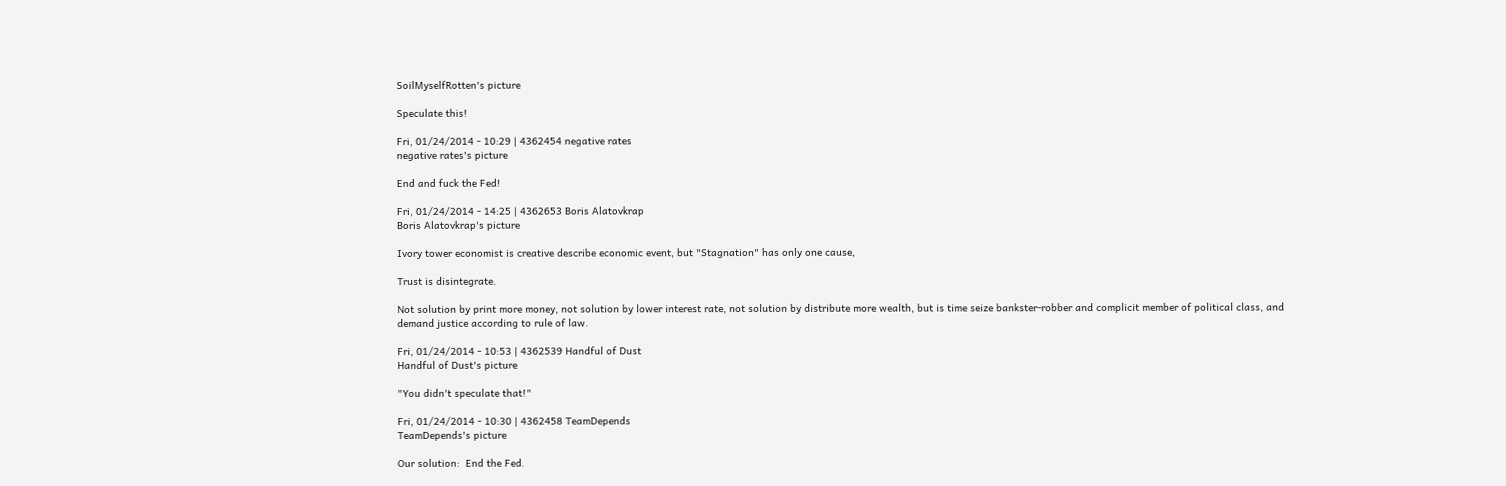SoilMyselfRotten's picture

Speculate this!

Fri, 01/24/2014 - 10:29 | 4362454 negative rates
negative rates's picture

End and fuck the Fed!

Fri, 01/24/2014 - 14:25 | 4362653 Boris Alatovkrap
Boris Alatovkrap's picture

Ivory tower economist is creative describe economic event, but "Stagnation" has only one cause,

Trust is disintegrate.

Not solution by print more money, not solution by lower interest rate, not solution by distribute more wealth, but is time seize bankster-robber and complicit member of political class, and demand justice according to rule of law.

Fri, 01/24/2014 - 10:53 | 4362539 Handful of Dust
Handful of Dust's picture

"You didn't speculate that!"

Fri, 01/24/2014 - 10:30 | 4362458 TeamDepends
TeamDepends's picture

Our solution:  End the Fed.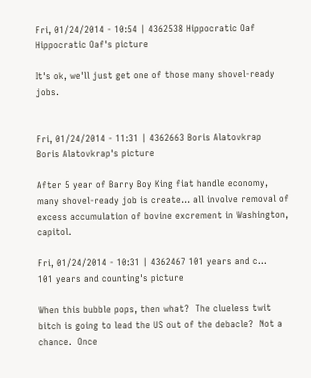Fri, 01/24/2014 - 10:54 | 4362538 Hippocratic Oaf
Hippocratic Oaf's picture

It's ok, we'll just get one of those many shovel-ready jobs.


Fri, 01/24/2014 - 11:31 | 4362663 Boris Alatovkrap
Boris Alatovkrap's picture

After 5 year of Barry Boy King fiat handle economy, many shovel-ready job is create... all involve removal of excess accumulation of bovine excrement in Washington, capitol.

Fri, 01/24/2014 - 10:31 | 4362467 101 years and c...
101 years and counting's picture

When this bubble pops, then what?  The clueless twit bitch is going to lead the US out of the debacle?  Not a chance.  Once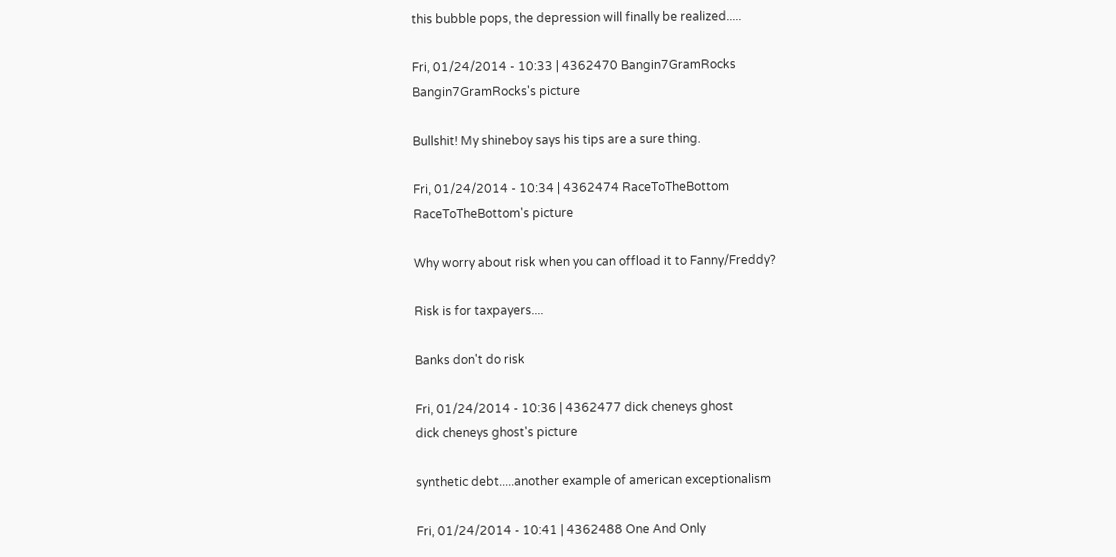this bubble pops, the depression will finally be realized.....

Fri, 01/24/2014 - 10:33 | 4362470 Bangin7GramRocks
Bangin7GramRocks's picture

Bullshit! My shineboy says his tips are a sure thing.

Fri, 01/24/2014 - 10:34 | 4362474 RaceToTheBottom
RaceToTheBottom's picture

Why worry about risk when you can offload it to Fanny/Freddy?

Risk is for taxpayers....

Banks don't do risk

Fri, 01/24/2014 - 10:36 | 4362477 dick cheneys ghost
dick cheneys ghost's picture

synthetic debt.....another example of american exceptionalism

Fri, 01/24/2014 - 10:41 | 4362488 One And Only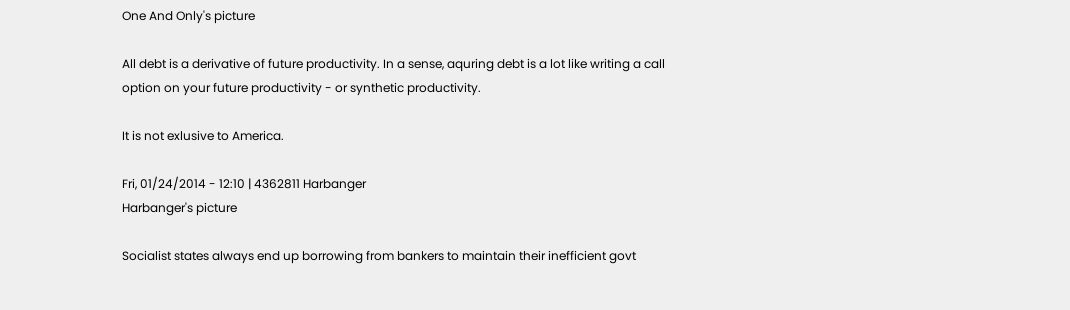One And Only's picture

All debt is a derivative of future productivity. In a sense, aquring debt is a lot like writing a call option on your future productivity - or synthetic productivity.

It is not exlusive to America.

Fri, 01/24/2014 - 12:10 | 4362811 Harbanger
Harbanger's picture

Socialist states always end up borrowing from bankers to maintain their inefficient govt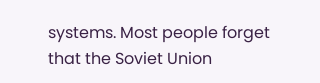systems. Most people forget that the Soviet Union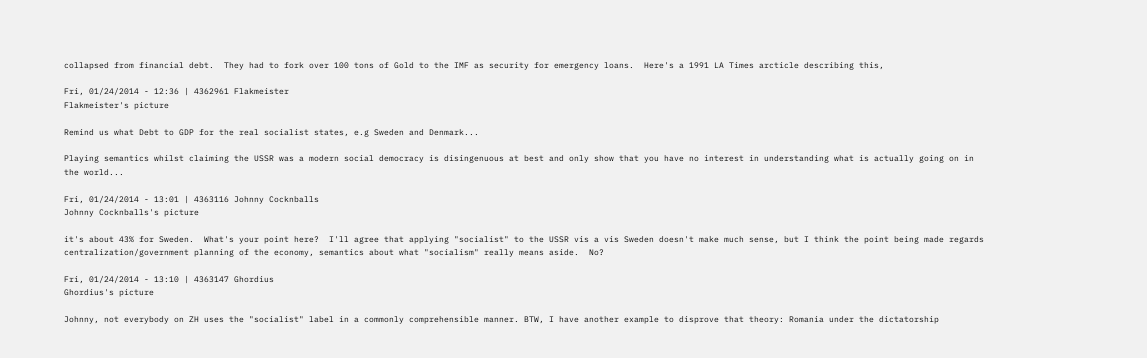collapsed from financial debt.  They had to fork over 100 tons of Gold to the IMF as security for emergency loans.  Here's a 1991 LA Times arcticle describing this,

Fri, 01/24/2014 - 12:36 | 4362961 Flakmeister
Flakmeister's picture

Remind us what Debt to GDP for the real socialist states, e.g Sweden and Denmark...

Playing semantics whilst claiming the USSR was a modern social democracy is disingenuous at best and only show that you have no interest in understanding what is actually going on in the world...

Fri, 01/24/2014 - 13:01 | 4363116 Johnny Cocknballs
Johnny Cocknballs's picture

it's about 43% for Sweden.  What's your point here?  I'll agree that applying "socialist" to the USSR vis a vis Sweden doesn't make much sense, but I think the point being made regards centralization/government planning of the economy, semantics about what "socialism" really means aside.  No?

Fri, 01/24/2014 - 13:10 | 4363147 Ghordius
Ghordius's picture

Johnny, not everybody on ZH uses the "socialist" label in a commonly comprehensible manner. BTW, I have another example to disprove that theory: Romania under the dictatorship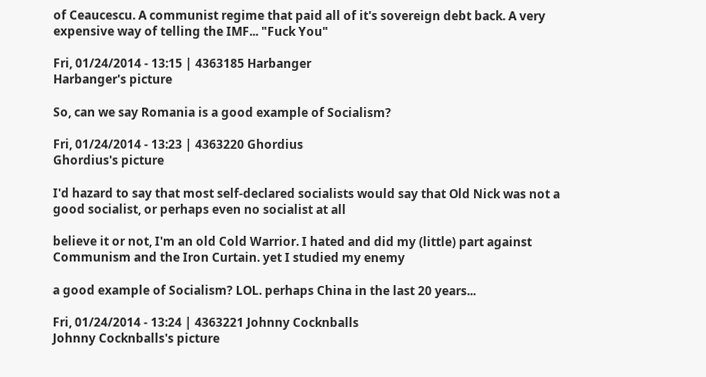of Ceaucescu. A communist regime that paid all of it's sovereign debt back. A very expensive way of telling the IMF... "Fuck You"

Fri, 01/24/2014 - 13:15 | 4363185 Harbanger
Harbanger's picture

So, can we say Romania is a good example of Socialism?

Fri, 01/24/2014 - 13:23 | 4363220 Ghordius
Ghordius's picture

I'd hazard to say that most self-declared socialists would say that Old Nick was not a good socialist, or perhaps even no socialist at all

believe it or not, I'm an old Cold Warrior. I hated and did my (little) part against Communism and the Iron Curtain. yet I studied my enemy

a good example of Socialism? LOL. perhaps China in the last 20 years...

Fri, 01/24/2014 - 13:24 | 4363221 Johnny Cocknballs
Johnny Cocknballs's picture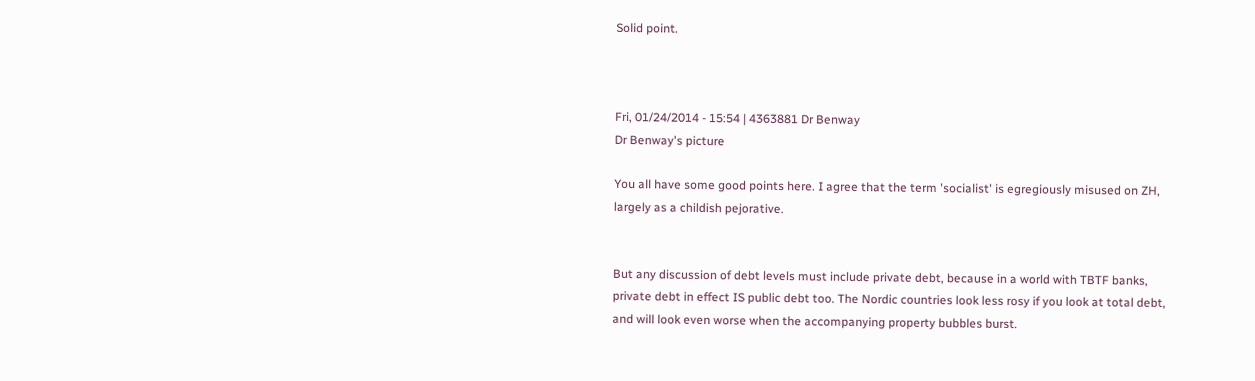Solid point.



Fri, 01/24/2014 - 15:54 | 4363881 Dr Benway
Dr Benway's picture

You all have some good points here. I agree that the term 'socialist' is egregiously misused on ZH, largely as a childish pejorative.


But any discussion of debt levels must include private debt, because in a world with TBTF banks, private debt in effect IS public debt too. The Nordic countries look less rosy if you look at total debt, and will look even worse when the accompanying property bubbles burst.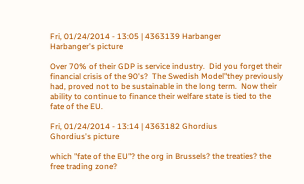Fri, 01/24/2014 - 13:05 | 4363139 Harbanger
Harbanger's picture

Over 70% of their GDP is service industry.  Did you forget their financial crisis of the 90's?  The Swedish Model"they previously had, proved not to be sustainable in the long term.  Now their ability to continue to finance their welfare state is tied to the fate of the EU.

Fri, 01/24/2014 - 13:14 | 4363182 Ghordius
Ghordius's picture

which "fate of the EU"? the org in Brussels? the treaties? the free trading zone?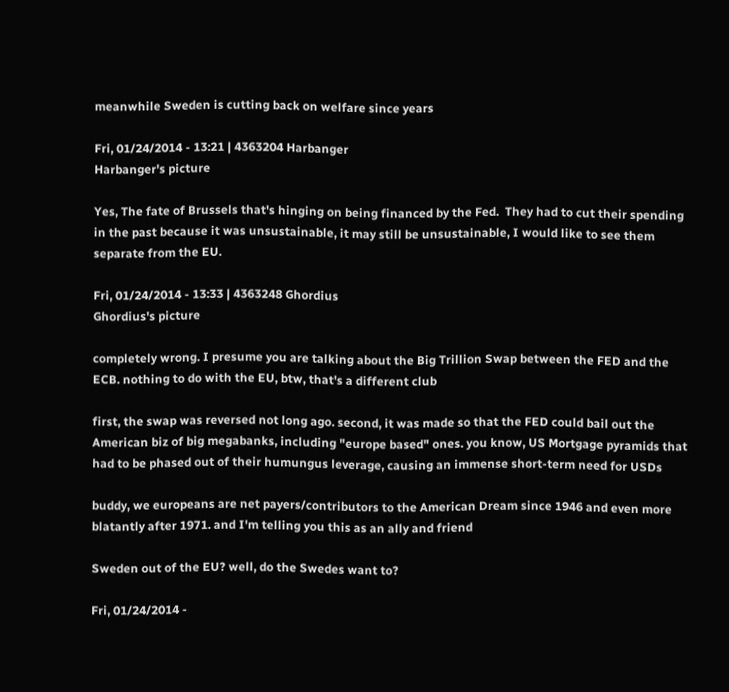meanwhile Sweden is cutting back on welfare since years

Fri, 01/24/2014 - 13:21 | 4363204 Harbanger
Harbanger's picture

Yes, The fate of Brussels that's hinging on being financed by the Fed.  They had to cut their spending in the past because it was unsustainable, it may still be unsustainable, I would like to see them separate from the EU.

Fri, 01/24/2014 - 13:33 | 4363248 Ghordius
Ghordius's picture

completely wrong. I presume you are talking about the Big Trillion Swap between the FED and the ECB. nothing to do with the EU, btw, that's a different club

first, the swap was reversed not long ago. second, it was made so that the FED could bail out the American biz of big megabanks, including "europe based" ones. you know, US Mortgage pyramids that had to be phased out of their humungus leverage, causing an immense short-term need for USDs

buddy, we europeans are net payers/contributors to the American Dream since 1946 and even more blatantly after 1971. and I'm telling you this as an ally and friend

Sweden out of the EU? well, do the Swedes want to?

Fri, 01/24/2014 -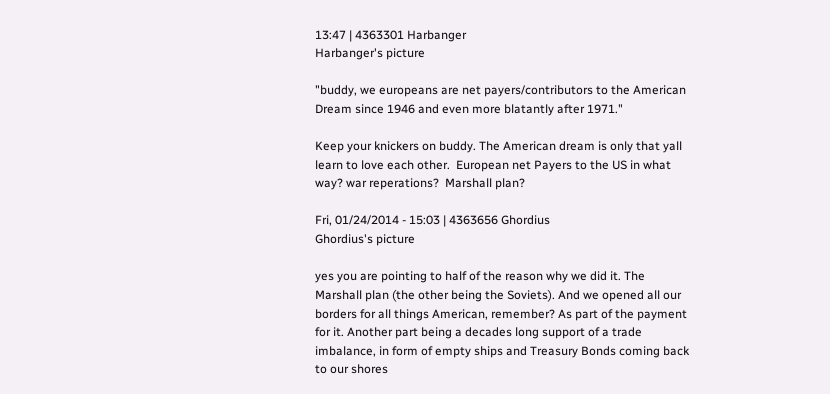13:47 | 4363301 Harbanger
Harbanger's picture

"buddy, we europeans are net payers/contributors to the American Dream since 1946 and even more blatantly after 1971."

Keep your knickers on buddy. The American dream is only that yall learn to love each other.  European net Payers to the US in what way? war reperations?  Marshall plan?

Fri, 01/24/2014 - 15:03 | 4363656 Ghordius
Ghordius's picture

yes you are pointing to half of the reason why we did it. The Marshall plan (the other being the Soviets). And we opened all our borders for all things American, remember? As part of the payment for it. Another part being a decades long support of a trade imbalance, in form of empty ships and Treasury Bonds coming back to our shores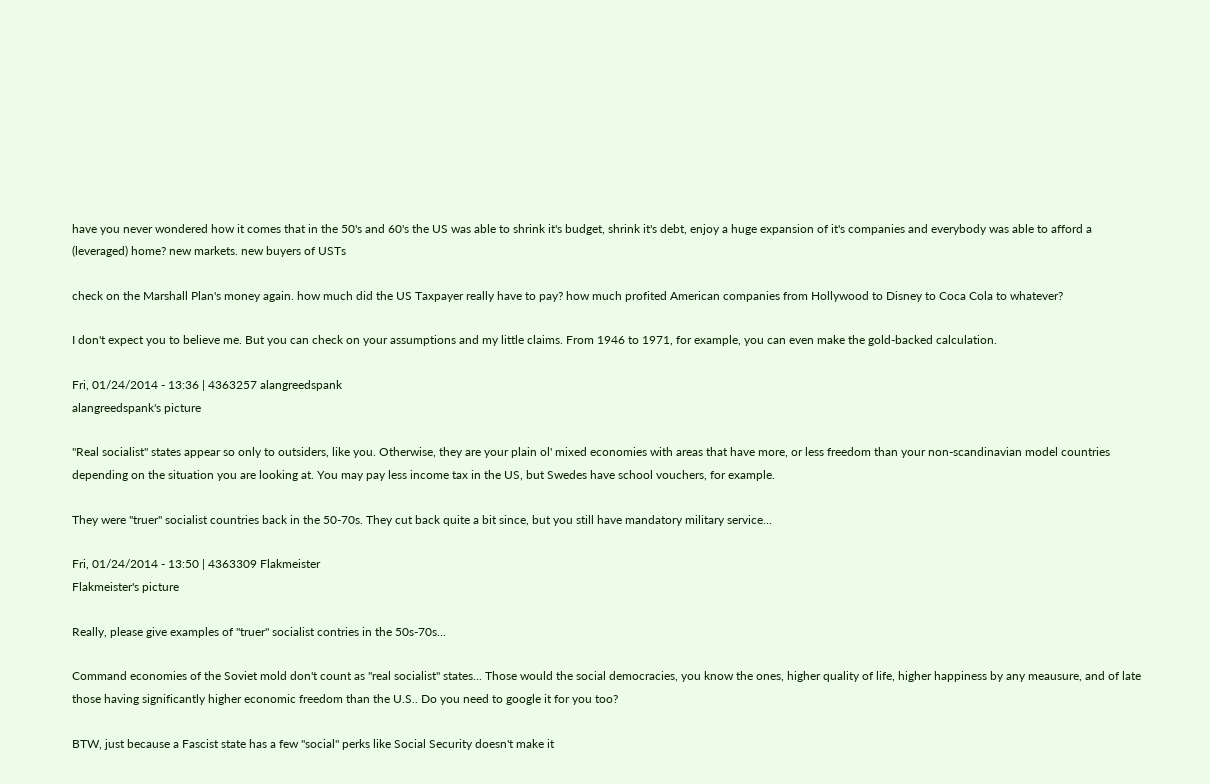have you never wondered how it comes that in the 50's and 60's the US was able to shrink it's budget, shrink it's debt, enjoy a huge expansion of it's companies and everybody was able to afford a (leveraged) home? new markets. new buyers of USTs

check on the Marshall Plan's money again. how much did the US Taxpayer really have to pay? how much profited American companies from Hollywood to Disney to Coca Cola to whatever?

I don't expect you to believe me. But you can check on your assumptions and my little claims. From 1946 to 1971, for example, you can even make the gold-backed calculation.

Fri, 01/24/2014 - 13:36 | 4363257 alangreedspank
alangreedspank's picture

"Real socialist" states appear so only to outsiders, like you. Otherwise, they are your plain ol' mixed economies with areas that have more, or less freedom than your non-scandinavian model countries depending on the situation you are looking at. You may pay less income tax in the US, but Swedes have school vouchers, for example.

They were "truer" socialist countries back in the 50-70s. They cut back quite a bit since, but you still have mandatory military service...

Fri, 01/24/2014 - 13:50 | 4363309 Flakmeister
Flakmeister's picture

Really, please give examples of "truer" socialist contries in the 50s-70s...

Command economies of the Soviet mold don't count as "real socialist" states... Those would the social democracies, you know the ones, higher quality of life, higher happiness by any meausure, and of late those having significantly higher economic freedom than the U.S.. Do you need to google it for you too?

BTW, just because a Fascist state has a few "social" perks like Social Security doesn't make it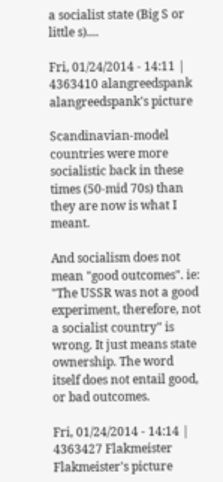a socialist state (Big S or little s)....

Fri, 01/24/2014 - 14:11 | 4363410 alangreedspank
alangreedspank's picture

Scandinavian-model countries were more socialistic back in these times (50-mid 70s) than they are now is what I meant.

And socialism does not mean "good outcomes". ie: "The USSR was not a good experiment, therefore, not a socialist country" is wrong. It just means state ownership. The word itself does not entail good, or bad outcomes.

Fri, 01/24/2014 - 14:14 | 4363427 Flakmeister
Flakmeister's picture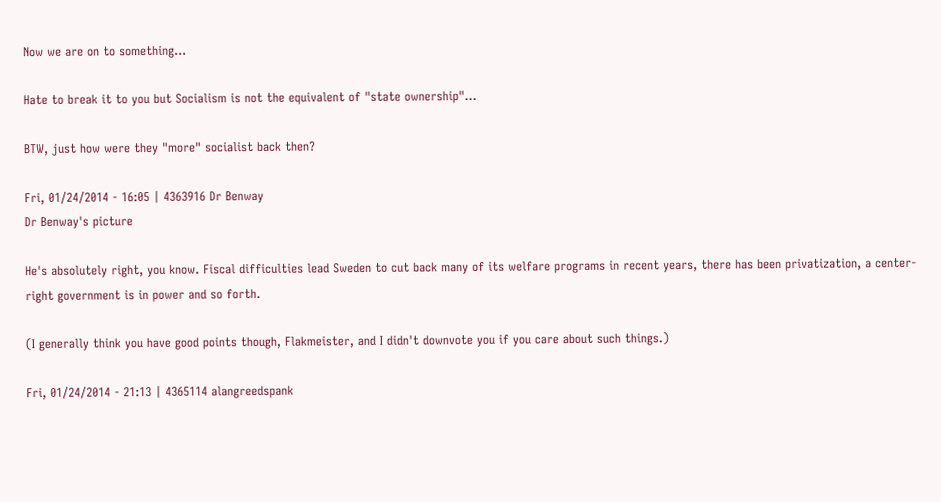Now we are on to something...

Hate to break it to you but Socialism is not the equivalent of "state ownership"...

BTW, just how were they "more" socialist back then?

Fri, 01/24/2014 - 16:05 | 4363916 Dr Benway
Dr Benway's picture

He's absolutely right, you know. Fiscal difficulties lead Sweden to cut back many of its welfare programs in recent years, there has been privatization, a center-right government is in power and so forth.

(I generally think you have good points though, Flakmeister, and I didn't downvote you if you care about such things.)

Fri, 01/24/2014 - 21:13 | 4365114 alangreedspank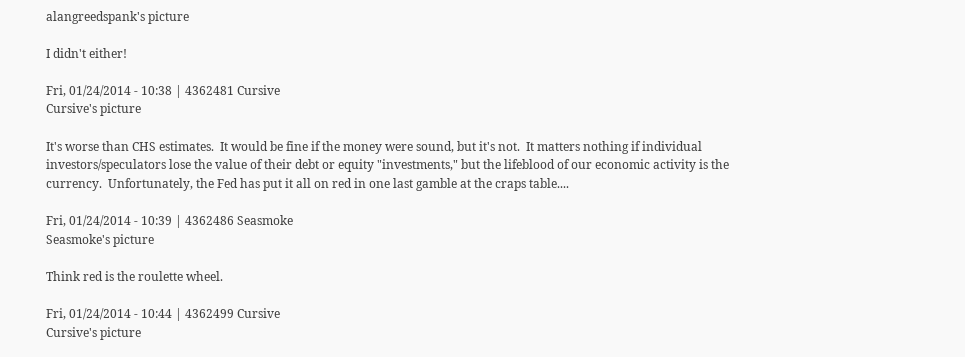alangreedspank's picture

I didn't either!

Fri, 01/24/2014 - 10:38 | 4362481 Cursive
Cursive's picture

It's worse than CHS estimates.  It would be fine if the money were sound, but it's not.  It matters nothing if individual investors/speculators lose the value of their debt or equity "investments," but the lifeblood of our economic activity is the currency.  Unfortunately, the Fed has put it all on red in one last gamble at the craps table....

Fri, 01/24/2014 - 10:39 | 4362486 Seasmoke
Seasmoke's picture

Think red is the roulette wheel.

Fri, 01/24/2014 - 10:44 | 4362499 Cursive
Cursive's picture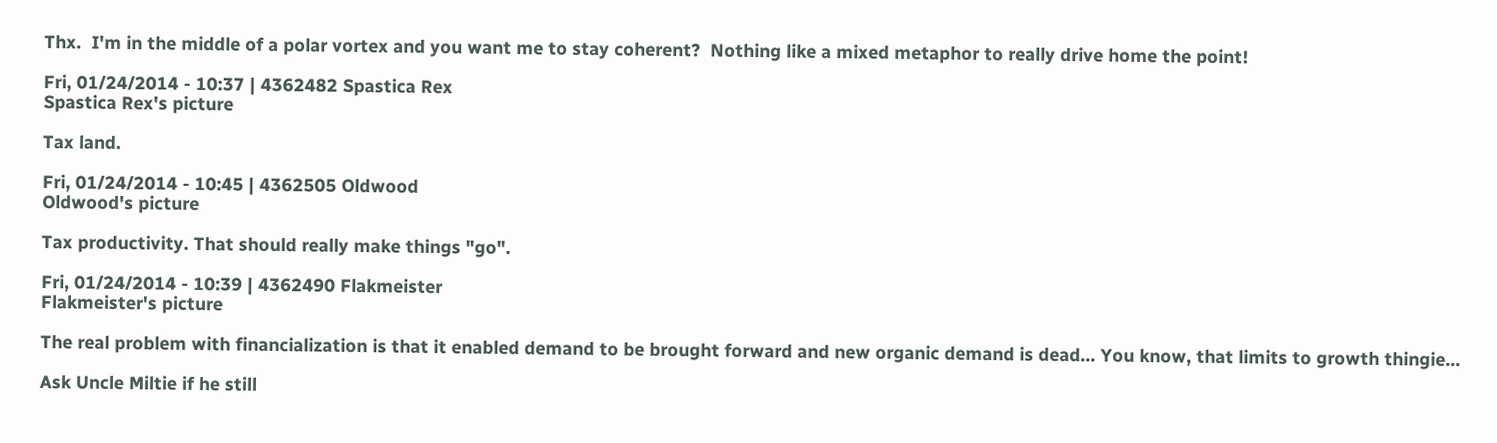Thx.  I'm in the middle of a polar vortex and you want me to stay coherent?  Nothing like a mixed metaphor to really drive home the point!

Fri, 01/24/2014 - 10:37 | 4362482 Spastica Rex
Spastica Rex's picture

Tax land.

Fri, 01/24/2014 - 10:45 | 4362505 Oldwood
Oldwood's picture

Tax productivity. That should really make things "go".

Fri, 01/24/2014 - 10:39 | 4362490 Flakmeister
Flakmeister's picture

The real problem with financialization is that it enabled demand to be brought forward and new organic demand is dead... You know, that limits to growth thingie...

Ask Uncle Miltie if he still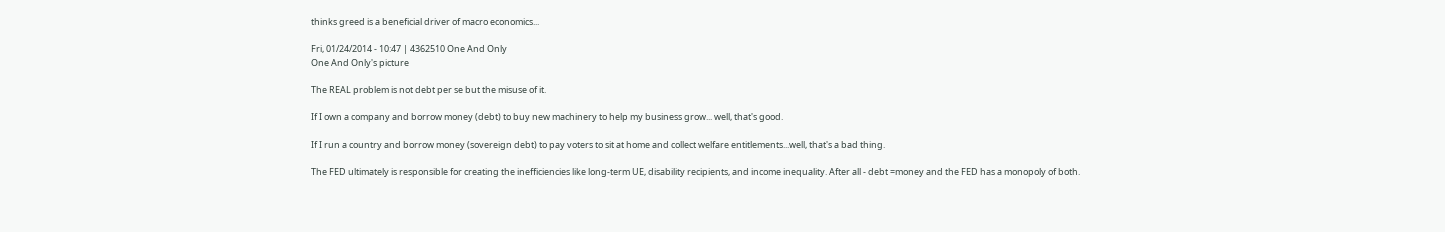thinks greed is a beneficial driver of macro economics...

Fri, 01/24/2014 - 10:47 | 4362510 One And Only
One And Only's picture

The REAL problem is not debt per se but the misuse of it.

If I own a company and borrow money (debt) to buy new machinery to help my business grow... well, that's good.

If I run a country and borrow money (sovereign debt) to pay voters to sit at home and collect welfare entitlements...well, that's a bad thing.

The FED ultimately is responsible for creating the inefficiencies like long-term UE, disability recipients, and income inequality. After all - debt =money and the FED has a monopoly of both.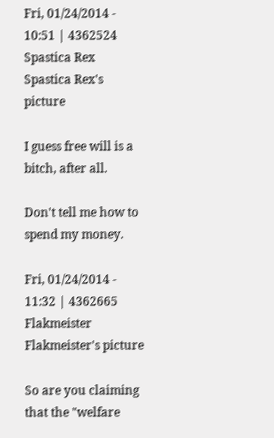Fri, 01/24/2014 - 10:51 | 4362524 Spastica Rex
Spastica Rex's picture

I guess free will is a bitch, after all.

Don't tell me how to spend my money.

Fri, 01/24/2014 - 11:32 | 4362665 Flakmeister
Flakmeister's picture

So are you claiming that the "welfare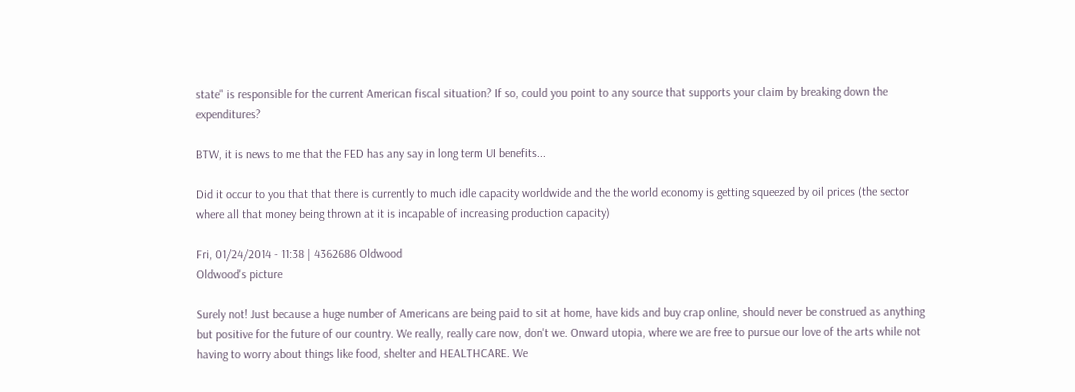state" is responsible for the current American fiscal situation? If so, could you point to any source that supports your claim by breaking down the expenditures?

BTW, it is news to me that the FED has any say in long term UI benefits...

Did it occur to you that that there is currently to much idle capacity worldwide and the the world economy is getting squeezed by oil prices (the sector where all that money being thrown at it is incapable of increasing production capacity)

Fri, 01/24/2014 - 11:38 | 4362686 Oldwood
Oldwood's picture

Surely not! Just because a huge number of Americans are being paid to sit at home, have kids and buy crap online, should never be construed as anything but positive for the future of our country. We really, really care now, don't we. Onward utopia, where we are free to pursue our love of the arts while not having to worry about things like food, shelter and HEALTHCARE. We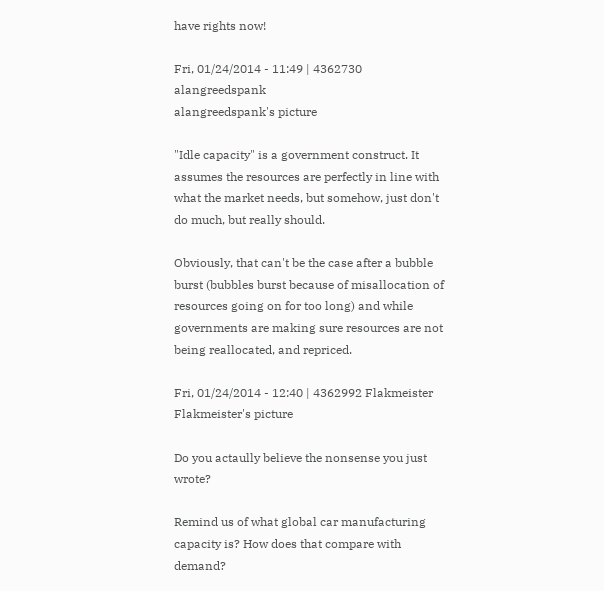have rights now!

Fri, 01/24/2014 - 11:49 | 4362730 alangreedspank
alangreedspank's picture

"Idle capacity" is a government construct. It assumes the resources are perfectly in line with what the market needs, but somehow, just don't do much, but really should.

Obviously, that can't be the case after a bubble burst (bubbles burst because of misallocation of resources going on for too long) and while governments are making sure resources are not being reallocated, and repriced.

Fri, 01/24/2014 - 12:40 | 4362992 Flakmeister
Flakmeister's picture

Do you actaully believe the nonsense you just wrote?

Remind us of what global car manufacturing capacity is? How does that compare with demand?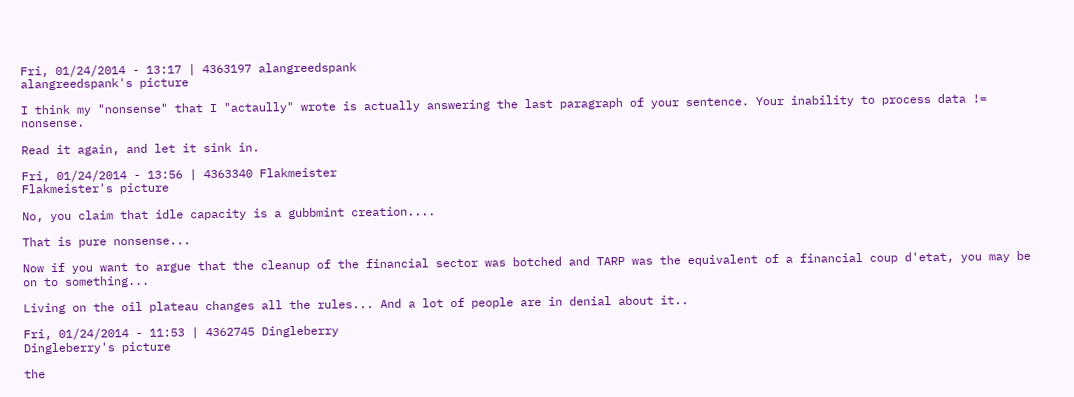Fri, 01/24/2014 - 13:17 | 4363197 alangreedspank
alangreedspank's picture

I think my "nonsense" that I "actaully" wrote is actually answering the last paragraph of your sentence. Your inability to process data != nonsense.

Read it again, and let it sink in.

Fri, 01/24/2014 - 13:56 | 4363340 Flakmeister
Flakmeister's picture

No, you claim that idle capacity is a gubbmint creation....

That is pure nonsense...

Now if you want to argue that the cleanup of the financial sector was botched and TARP was the equivalent of a financial coup d'etat, you may be on to something...

Living on the oil plateau changes all the rules... And a lot of people are in denial about it..

Fri, 01/24/2014 - 11:53 | 4362745 Dingleberry
Dingleberry's picture

the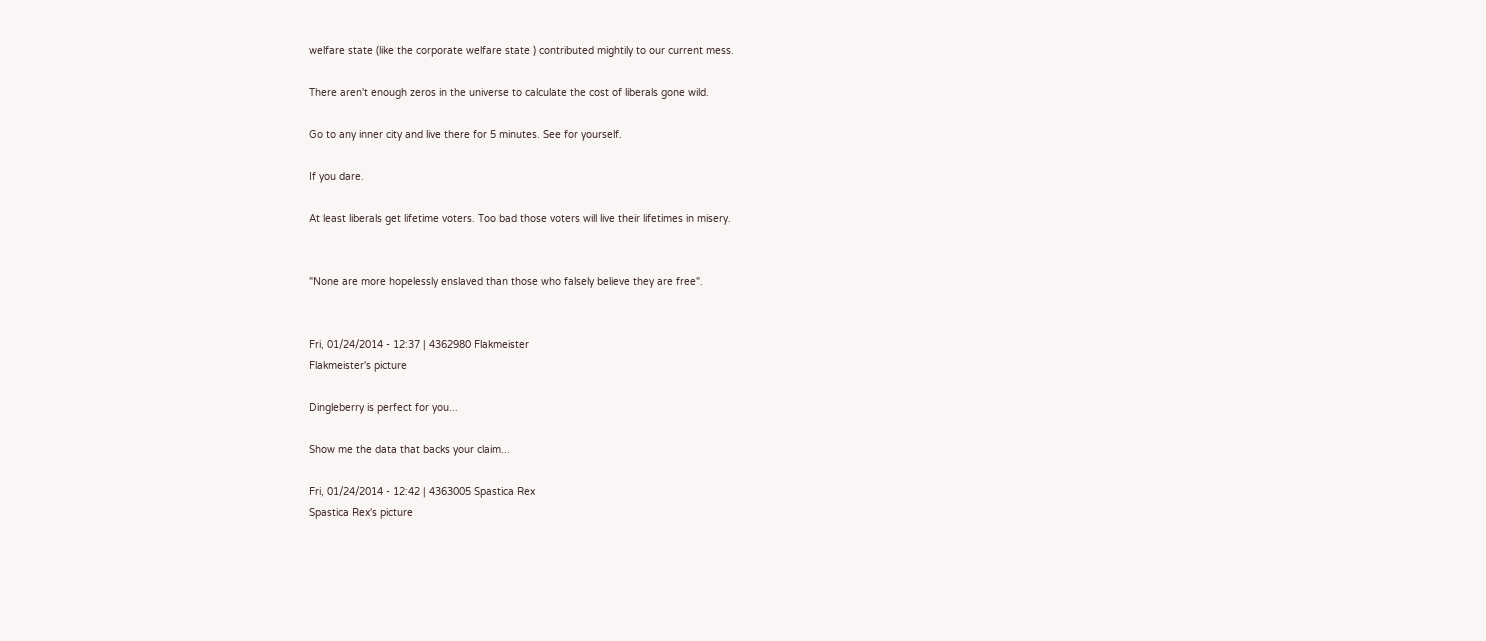welfare state (like the corporate welfare state ) contributed mightily to our current mess.

There aren't enough zeros in the universe to calculate the cost of liberals gone wild.

Go to any inner city and live there for 5 minutes. See for yourself.

If you dare.

At least liberals get lifetime voters. Too bad those voters will live their lifetimes in misery.


"None are more hopelessly enslaved than those who falsely believe they are free".


Fri, 01/24/2014 - 12:37 | 4362980 Flakmeister
Flakmeister's picture

Dingleberry is perfect for you...

Show me the data that backs your claim...

Fri, 01/24/2014 - 12:42 | 4363005 Spastica Rex
Spastica Rex's picture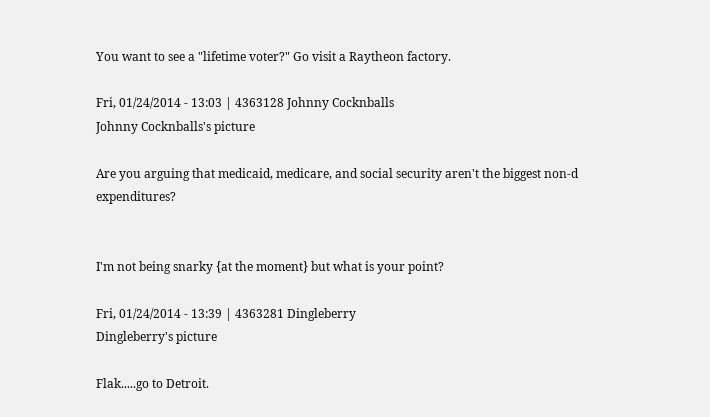You want to see a "lifetime voter?" Go visit a Raytheon factory.

Fri, 01/24/2014 - 13:03 | 4363128 Johnny Cocknballs
Johnny Cocknballs's picture

Are you arguing that medicaid, medicare, and social security aren't the biggest non-d expenditures?


I'm not being snarky {at the moment} but what is your point?

Fri, 01/24/2014 - 13:39 | 4363281 Dingleberry
Dingleberry's picture

Flak.....go to Detroit.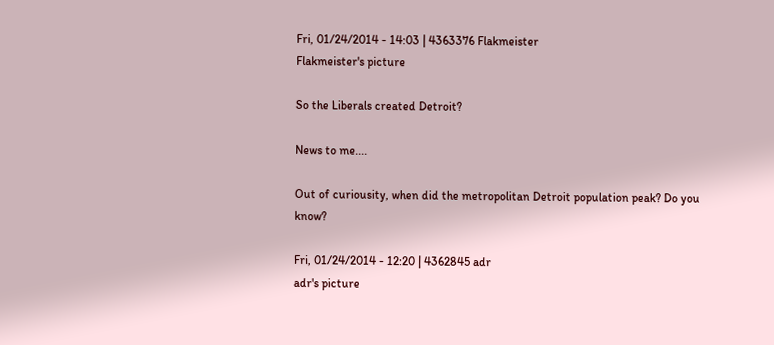Fri, 01/24/2014 - 14:03 | 4363376 Flakmeister
Flakmeister's picture

So the Liberals created Detroit?

News to me....

Out of curiousity, when did the metropolitan Detroit population peak? Do you know?

Fri, 01/24/2014 - 12:20 | 4362845 adr
adr's picture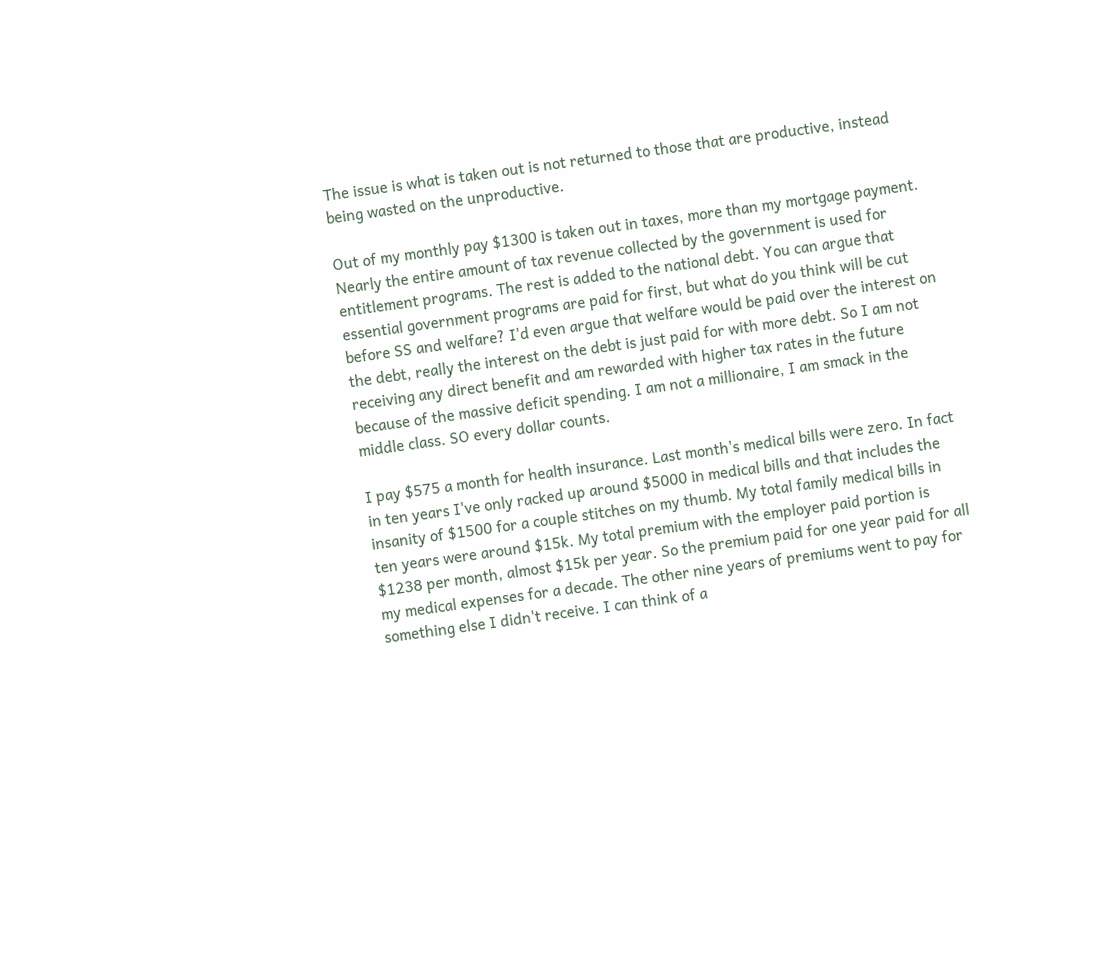The issue is what is taken out is not returned to those that are productive, instead being wasted on the unproductive.

Out of my monthly pay $1300 is taken out in taxes, more than my mortgage payment. Nearly the entire amount of tax revenue collected by the government is used for entitlement programs. The rest is added to the national debt. You can argue that essential government programs are paid for first, but what do you think will be cut before SS and welfare? I'd even argue that welfare would be paid over the interest on the debt, really the interest on the debt is just paid for with more debt. So I am not receiving any direct benefit and am rewarded with higher tax rates in the future because of the massive deficit spending. I am not a millionaire, I am smack in the middle class. SO every dollar counts.

I pay $575 a month for health insurance. Last month's medical bills were zero. In fact in ten years I've only racked up around $5000 in medical bills and that includes the insanity of $1500 for a couple stitches on my thumb. My total family medical bills in ten years were around $15k. My total premium with the employer paid portion is $1238 per month, almost $15k per year. So the premium paid for one year paid for all my medical expenses for a decade. The other nine years of premiums went to pay for something else I didn't receive. I can think of a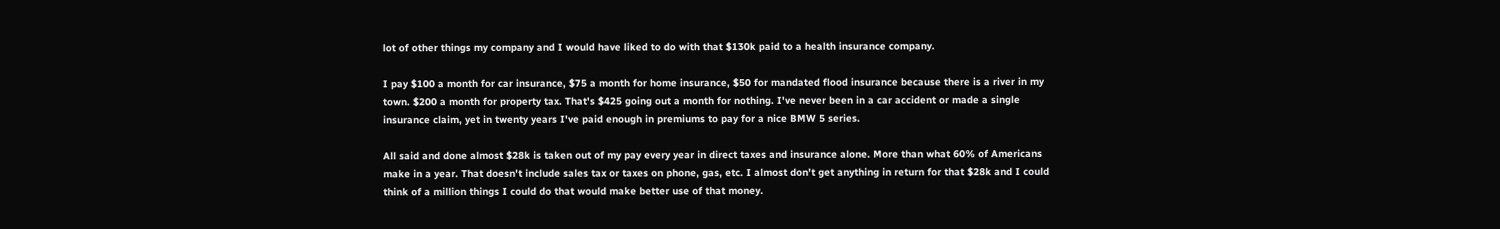lot of other things my company and I would have liked to do with that $130k paid to a health insurance company.

I pay $100 a month for car insurance, $75 a month for home insurance, $50 for mandated flood insurance because there is a river in my town. $200 a month for property tax. That's $425 going out a month for nothing. I've never been in a car accident or made a single insurance claim, yet in twenty years I've paid enough in premiums to pay for a nice BMW 5 series.

All said and done almost $28k is taken out of my pay every year in direct taxes and insurance alone. More than what 60% of Americans make in a year. That doesn't include sales tax or taxes on phone, gas, etc. I almost don't get anything in return for that $28k and I could think of a million things I could do that would make better use of that money.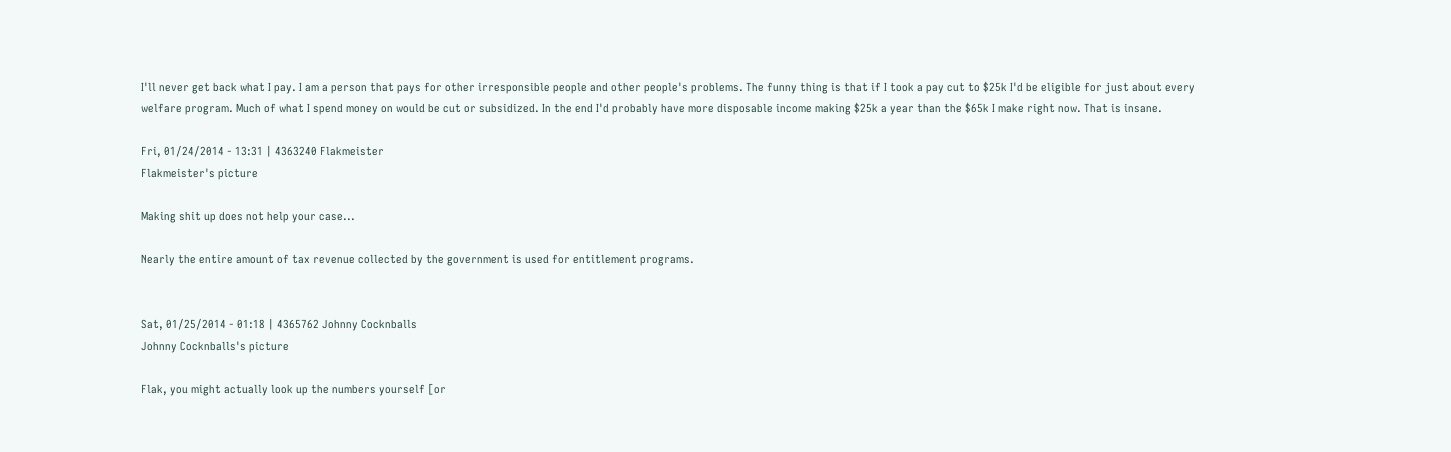I'll never get back what I pay. I am a person that pays for other irresponsible people and other people's problems. The funny thing is that if I took a pay cut to $25k I'd be eligible for just about every welfare program. Much of what I spend money on would be cut or subsidized. In the end I'd probably have more disposable income making $25k a year than the $65k I make right now. That is insane.

Fri, 01/24/2014 - 13:31 | 4363240 Flakmeister
Flakmeister's picture

Making shit up does not help your case...

Nearly the entire amount of tax revenue collected by the government is used for entitlement programs.


Sat, 01/25/2014 - 01:18 | 4365762 Johnny Cocknballs
Johnny Cocknballs's picture

Flak, you might actually look up the numbers yourself [or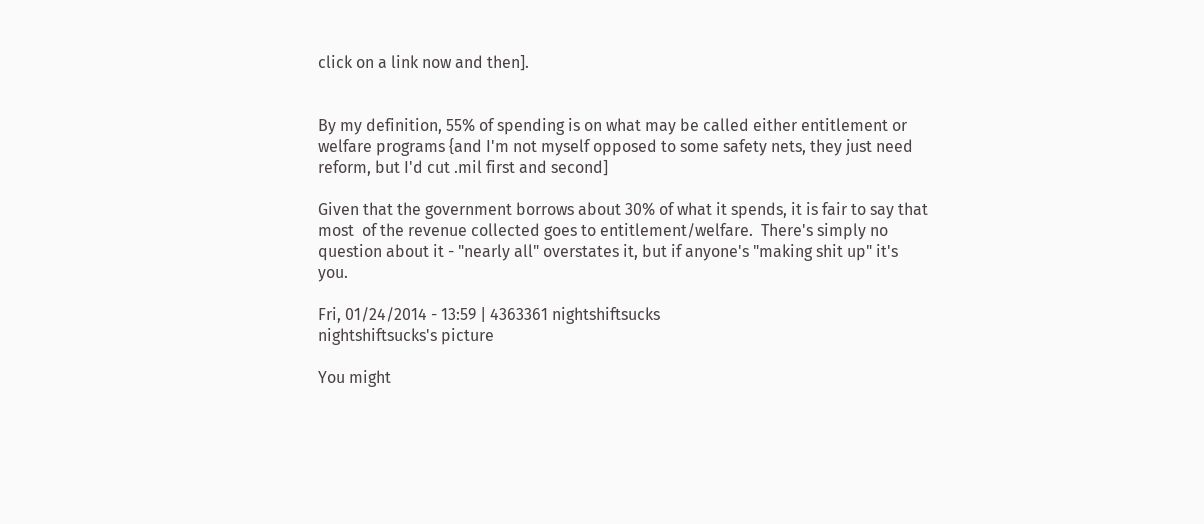click on a link now and then].


By my definition, 55% of spending is on what may be called either entitlement or welfare programs {and I'm not myself opposed to some safety nets, they just need reform, but I'd cut .mil first and second]

Given that the government borrows about 30% of what it spends, it is fair to say that most  of the revenue collected goes to entitlement/welfare.  There's simply no question about it - "nearly all" overstates it, but if anyone's "making shit up" it's you.

Fri, 01/24/2014 - 13:59 | 4363361 nightshiftsucks
nightshiftsucks's picture

You might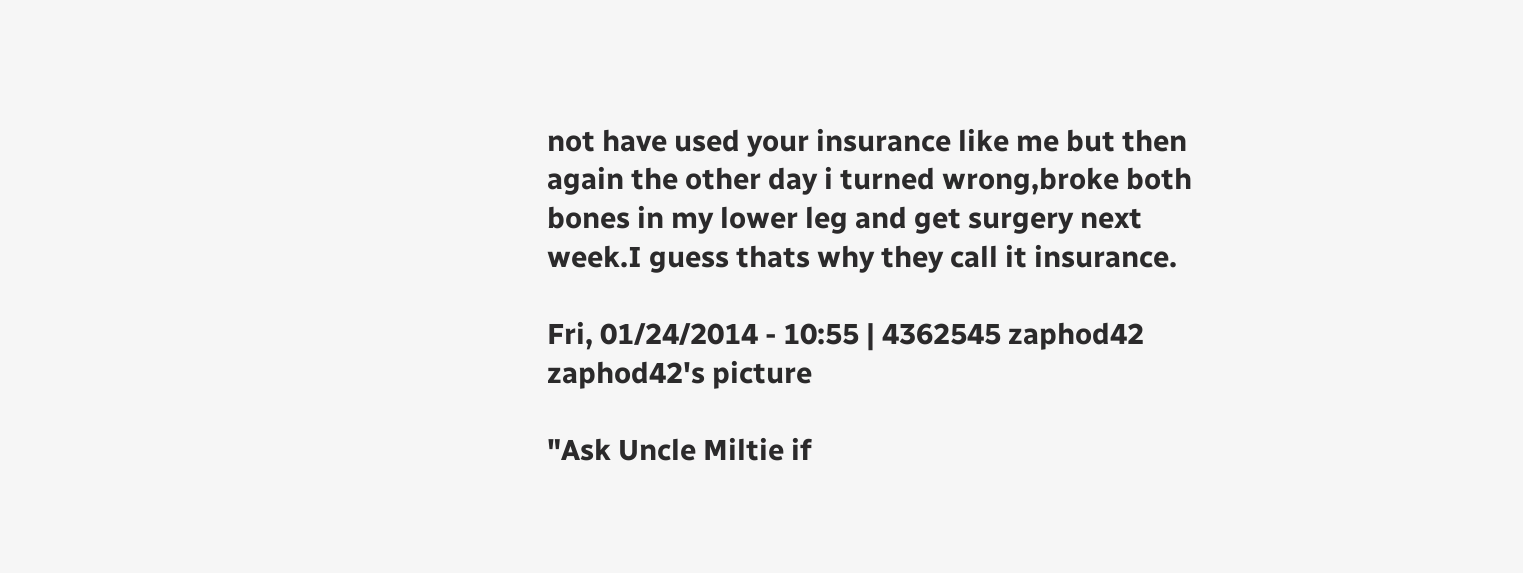not have used your insurance like me but then again the other day i turned wrong,broke both bones in my lower leg and get surgery next week.I guess thats why they call it insurance.

Fri, 01/24/2014 - 10:55 | 4362545 zaphod42
zaphod42's picture

"Ask Uncle Miltie if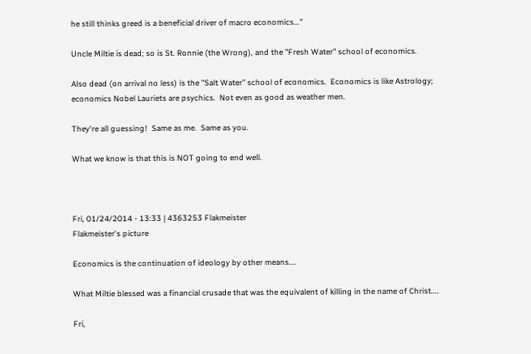he still thinks greed is a beneficial driver of macro economics..."

Uncle Miltie is dead; so is St. Ronnie (the Wrong), and the "Fresh Water" school of economics.

Also dead (on arrival no less) is the "Salt Water" school of economics.  Economics is like Astrology; economics Nobel Lauriets are psychics.  Not even as good as weather men.

They're all guessing!  Same as me.  Same as you.

What we know is that this is NOT going to end well.



Fri, 01/24/2014 - 13:33 | 4363253 Flakmeister
Flakmeister's picture

Economics is the continuation of ideology by other means....

What Miltie blessed was a financial crusade that was the equivalent of killing in the name of Christ....

Fri,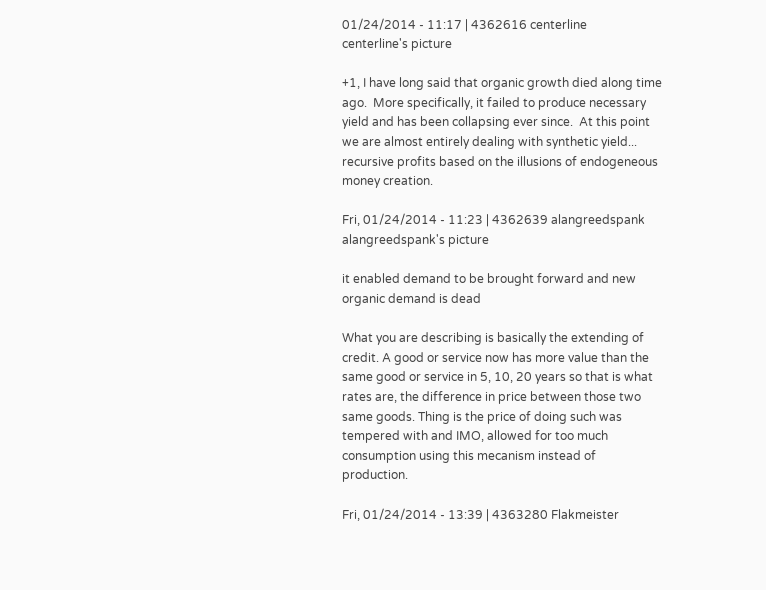01/24/2014 - 11:17 | 4362616 centerline
centerline's picture

+1, I have long said that organic growth died along time ago.  More specifically, it failed to produce necessary yield and has been collapsing ever since.  At this point we are almost entirely dealing with synthetic yield... recursive profits based on the illusions of endogeneous money creation.

Fri, 01/24/2014 - 11:23 | 4362639 alangreedspank
alangreedspank's picture

it enabled demand to be brought forward and new organic demand is dead

What you are describing is basically the extending of credit. A good or service now has more value than the same good or service in 5, 10, 20 years so that is what rates are, the difference in price between those two same goods. Thing is the price of doing such was tempered with and IMO, allowed for too much consumption using this mecanism instead of production.

Fri, 01/24/2014 - 13:39 | 4363280 Flakmeister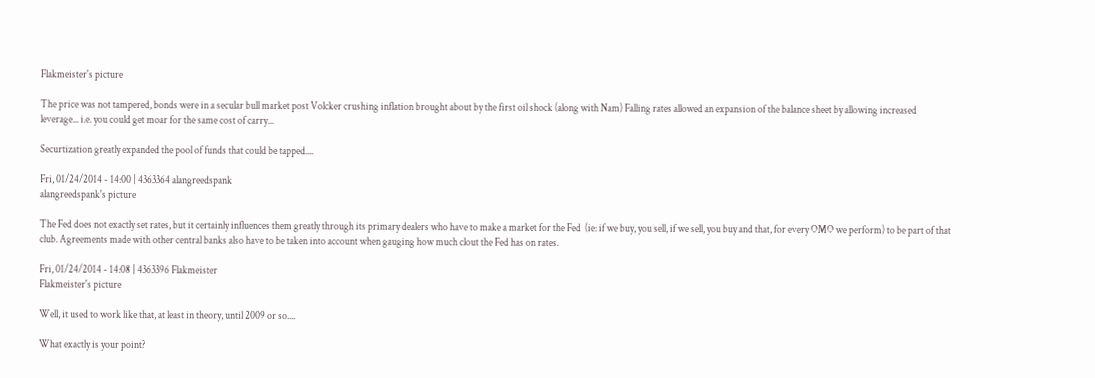Flakmeister's picture

The price was not tampered, bonds were in a secular bull market post Volcker crushing inflation brought about by the first oil shock (along with Nam) Falling rates allowed an expansion of the balance sheet by allowing increased leverage... i.e. you could get moar for the same cost of carry...

Securtization greatly expanded the pool of funds that could be tapped....

Fri, 01/24/2014 - 14:00 | 4363364 alangreedspank
alangreedspank's picture

The Fed does not exactly set rates, but it certainly influences them greatly through its primary dealers who have to make a market for the Fed  (ie: if we buy, you sell, if we sell, you buy and that, for every OMO we perform) to be part of that club. Agreements made with other central banks also have to be taken into account when gauging how much clout the Fed has on rates.

Fri, 01/24/2014 - 14:08 | 4363396 Flakmeister
Flakmeister's picture

Well, it used to work like that, at least in theory, until 2009 or so....

What exactly is your point?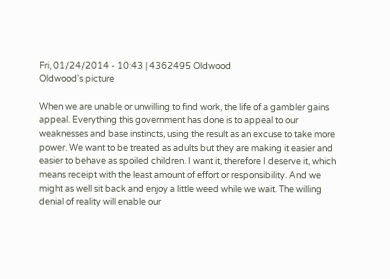Fri, 01/24/2014 - 10:43 | 4362495 Oldwood
Oldwood's picture

When we are unable or unwilling to find work, the life of a gambler gains appeal. Everything this government has done is to appeal to our weaknesses and base instincts, using the result as an excuse to take more power. We want to be treated as adults but they are making it easier and easier to behave as spoiled children. I want it, therefore I deserve it, which means receipt with the least amount of effort or responsibility. And we might as well sit back and enjoy a little weed while we wait. The willing denial of reality will enable our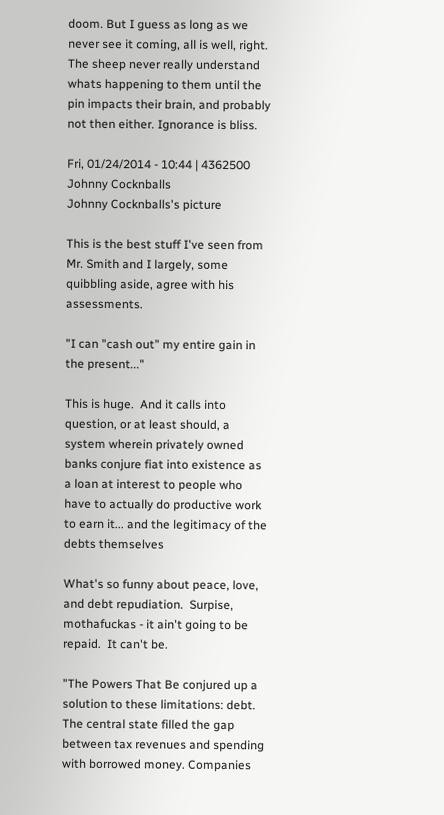doom. But I guess as long as we never see it coming, all is well, right. The sheep never really understand whats happening to them until the pin impacts their brain, and probably not then either. Ignorance is bliss.

Fri, 01/24/2014 - 10:44 | 4362500 Johnny Cocknballs
Johnny Cocknballs's picture

This is the best stuff I've seen from Mr. Smith and I largely, some quibbling aside, agree with his assessments.

"I can "cash out" my entire gain in the present..."

This is huge.  And it calls into question, or at least should, a system wherein privately owned banks conjure fiat into existence as a loan at interest to people who have to actually do productive work to earn it... and the legitimacy of the debts themselves

What's so funny about peace, love, and debt repudiation.  Surpise, mothafuckas - it ain't going to be repaid.  It can't be.

"The Powers That Be conjured up a solution to these limitations: debt. The central state filled the gap between tax revenues and spending with borrowed money. Companies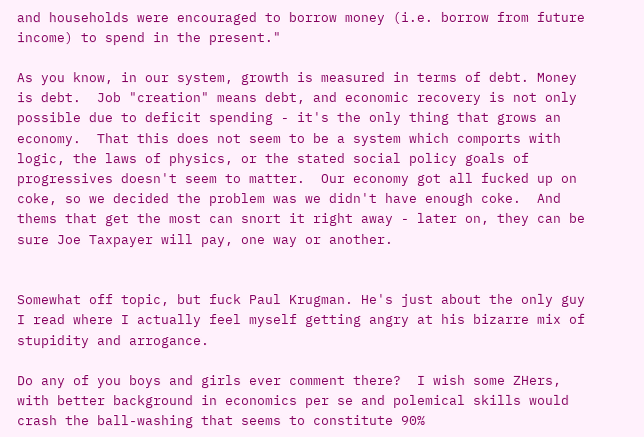and households were encouraged to borrow money (i.e. borrow from future income) to spend in the present."

As you know, in our system, growth is measured in terms of debt. Money is debt.  Job "creation" means debt, and economic recovery is not only possible due to deficit spending - it's the only thing that grows an economy.  That this does not seem to be a system which comports with logic, the laws of physics, or the stated social policy goals of progressives doesn't seem to matter.  Our economy got all fucked up on coke, so we decided the problem was we didn't have enough coke.  And thems that get the most can snort it right away - later on, they can be sure Joe Taxpayer will pay, one way or another.


Somewhat off topic, but fuck Paul Krugman. He's just about the only guy I read where I actually feel myself getting angry at his bizarre mix of stupidity and arrogance.

Do any of you boys and girls ever comment there?  I wish some ZHers, with better background in economics per se and polemical skills would crash the ball-washing that seems to constitute 90%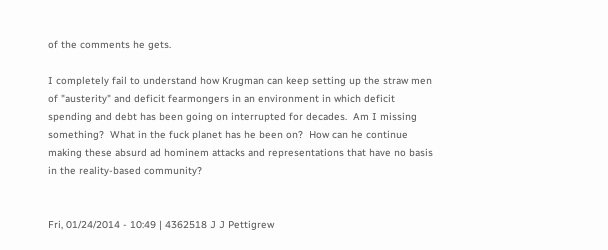of the comments he gets.

I completely fail to understand how Krugman can keep setting up the straw men of "austerity" and deficit fearmongers in an environment in which deficit spending and debt has been going on interrupted for decades.  Am I missing something?  What in the fuck planet has he been on?  How can he continue making these absurd ad hominem attacks and representations that have no basis in the reality-based community?


Fri, 01/24/2014 - 10:49 | 4362518 J J Pettigrew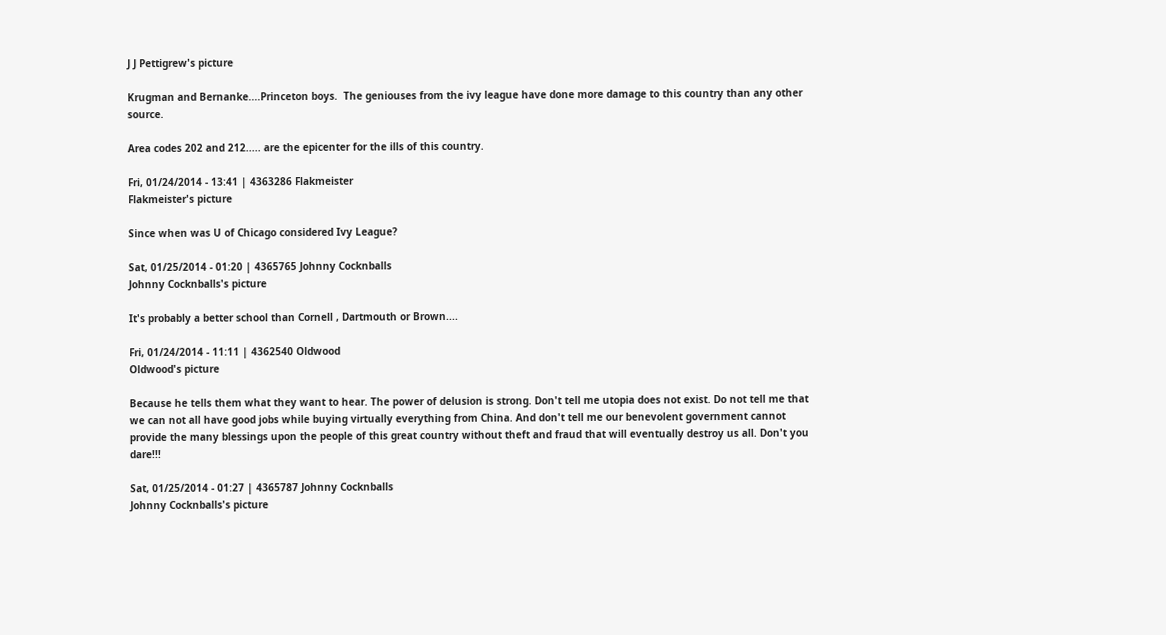J J Pettigrew's picture

Krugman and Bernanke....Princeton boys.  The geniouses from the ivy league have done more damage to this country than any other source.

Area codes 202 and 212..... are the epicenter for the ills of this country.

Fri, 01/24/2014 - 13:41 | 4363286 Flakmeister
Flakmeister's picture

Since when was U of Chicago considered Ivy League?

Sat, 01/25/2014 - 01:20 | 4365765 Johnny Cocknballs
Johnny Cocknballs's picture

It's probably a better school than Cornell , Dartmouth or Brown....

Fri, 01/24/2014 - 11:11 | 4362540 Oldwood
Oldwood's picture

Because he tells them what they want to hear. The power of delusion is strong. Don't tell me utopia does not exist. Do not tell me that we can not all have good jobs while buying virtually everything from China. And don't tell me our benevolent government cannot provide the many blessings upon the people of this great country without theft and fraud that will eventually destroy us all. Don't you dare!!!

Sat, 01/25/2014 - 01:27 | 4365787 Johnny Cocknballs
Johnny Cocknballs's picture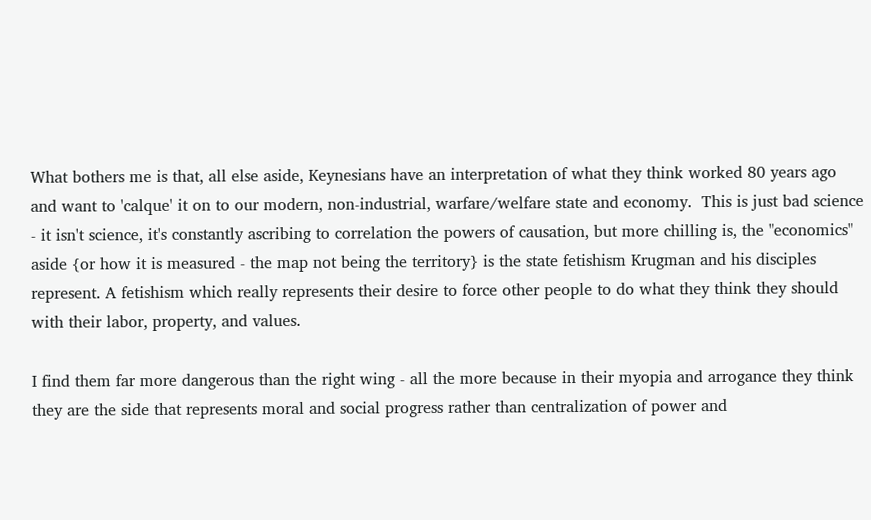What bothers me is that, all else aside, Keynesians have an interpretation of what they think worked 80 years ago and want to 'calque' it on to our modern, non-industrial, warfare/welfare state and economy.  This is just bad science - it isn't science, it's constantly ascribing to correlation the powers of causation, but more chilling is, the "economics" aside {or how it is measured - the map not being the territory} is the state fetishism Krugman and his disciples represent. A fetishism which really represents their desire to force other people to do what they think they should with their labor, property, and values.

I find them far more dangerous than the right wing - all the more because in their myopia and arrogance they think they are the side that represents moral and social progress rather than centralization of power and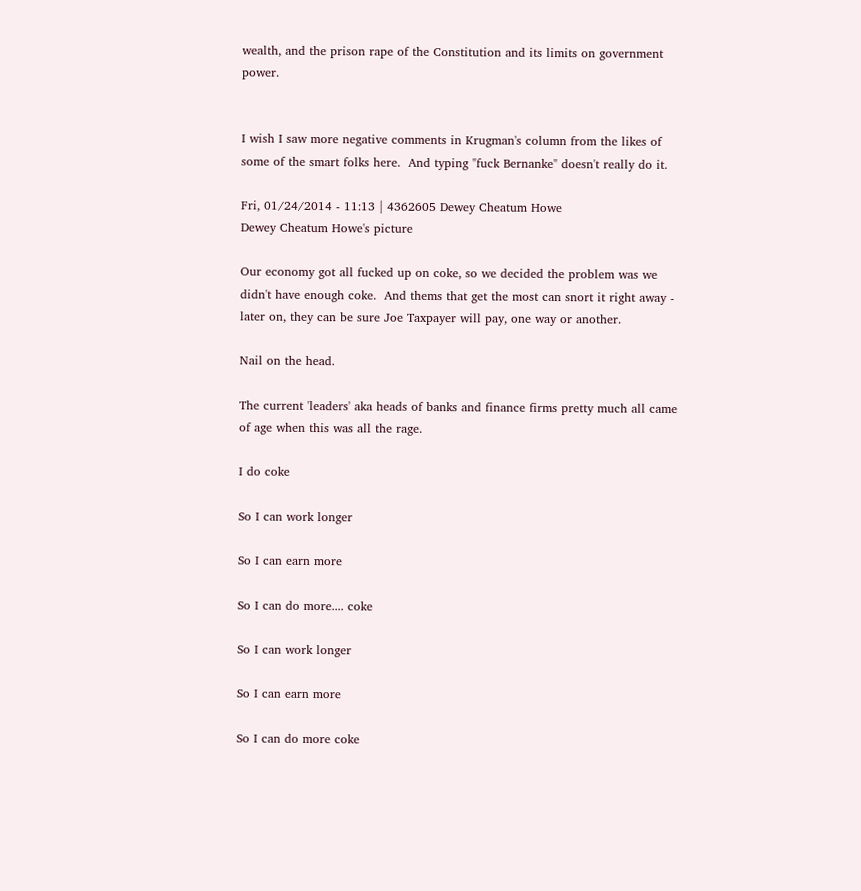wealth, and the prison rape of the Constitution and its limits on government power.


I wish I saw more negative comments in Krugman's column from the likes of some of the smart folks here.  And typing "fuck Bernanke" doesn't really do it.

Fri, 01/24/2014 - 11:13 | 4362605 Dewey Cheatum Howe
Dewey Cheatum Howe's picture

Our economy got all fucked up on coke, so we decided the problem was we didn't have enough coke.  And thems that get the most can snort it right away - later on, they can be sure Joe Taxpayer will pay, one way or another.

Nail on the head.

The current 'leaders' aka heads of banks and finance firms pretty much all came of age when this was all the rage.

I do coke

So I can work longer

So I can earn more

So I can do more.... coke

So I can work longer

So I can earn more

So I can do more coke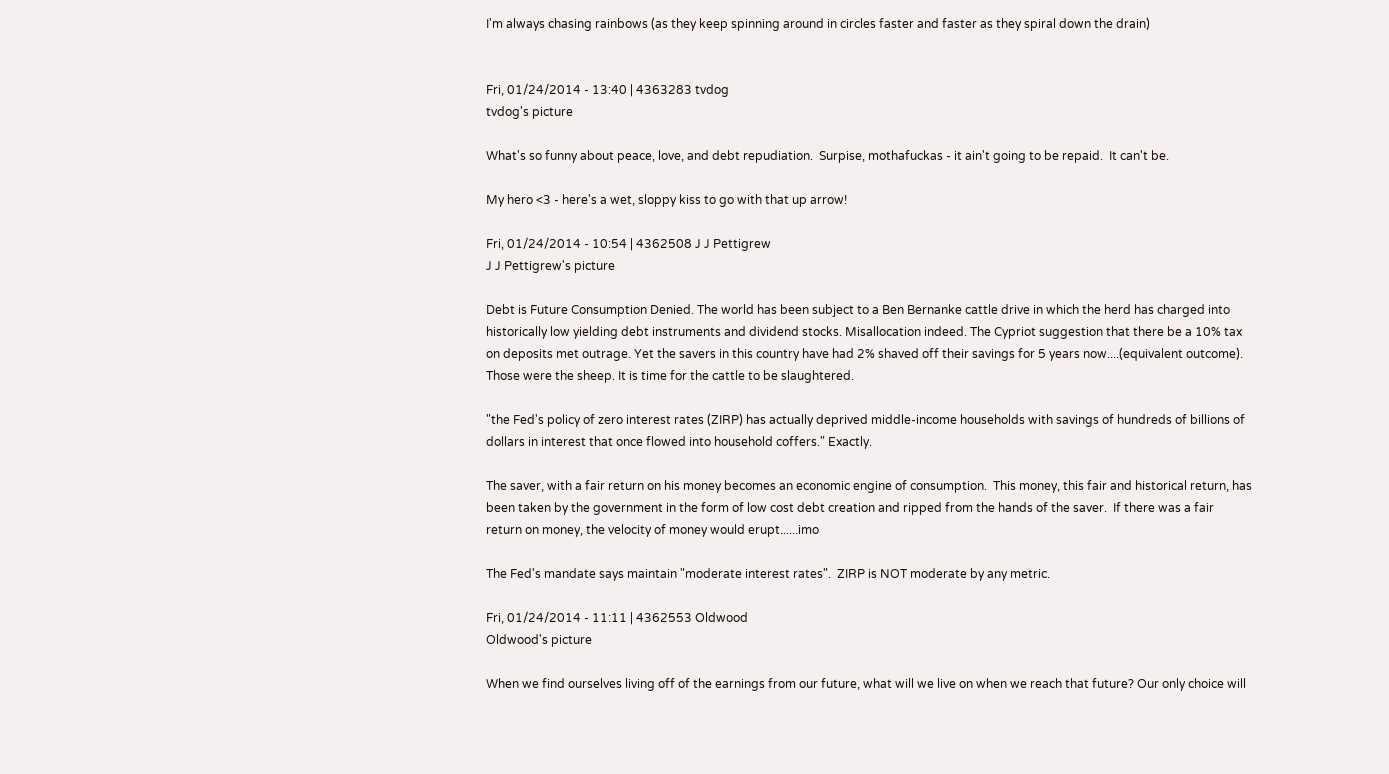I'm always chasing rainbows (as they keep spinning around in circles faster and faster as they spiral down the drain)


Fri, 01/24/2014 - 13:40 | 4363283 tvdog
tvdog's picture

What's so funny about peace, love, and debt repudiation.  Surpise, mothafuckas - it ain't going to be repaid.  It can't be.

My hero <3 - here's a wet, sloppy kiss to go with that up arrow!

Fri, 01/24/2014 - 10:54 | 4362508 J J Pettigrew
J J Pettigrew's picture

Debt is Future Consumption Denied. The world has been subject to a Ben Bernanke cattle drive in which the herd has charged into historically low yielding debt instruments and dividend stocks. Misallocation indeed. The Cypriot suggestion that there be a 10% tax on deposits met outrage. Yet the savers in this country have had 2% shaved off their savings for 5 years now....(equivalent outcome). Those were the sheep. It is time for the cattle to be slaughtered.

"the Fed's policy of zero interest rates (ZIRP) has actually deprived middle-income households with savings of hundreds of billions of dollars in interest that once flowed into household coffers." Exactly.

The saver, with a fair return on his money becomes an economic engine of consumption.  This money, this fair and historical return, has been taken by the government in the form of low cost debt creation and ripped from the hands of the saver.  If there was a fair return on money, the velocity of money would erupt......imo

The Fed's mandate says maintain "moderate interest rates".  ZIRP is NOT moderate by any metric.

Fri, 01/24/2014 - 11:11 | 4362553 Oldwood
Oldwood's picture

When we find ourselves living off of the earnings from our future, what will we live on when we reach that future? Our only choice will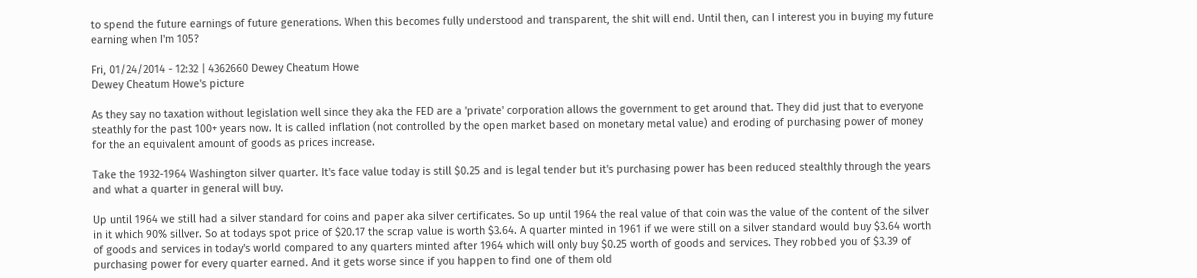to spend the future earnings of future generations. When this becomes fully understood and transparent, the shit will end. Until then, can I interest you in buying my future earning when I'm 105?

Fri, 01/24/2014 - 12:32 | 4362660 Dewey Cheatum Howe
Dewey Cheatum Howe's picture

As they say no taxation without legislation well since they aka the FED are a 'private' corporation allows the government to get around that. They did just that to everyone steathly for the past 100+ years now. It is called inflation (not controlled by the open market based on monetary metal value) and eroding of purchasing power of money for the an equivalent amount of goods as prices increase.

Take the 1932-1964 Washington silver quarter. It's face value today is still $0.25 and is legal tender but it's purchasing power has been reduced stealthly through the years and what a quarter in general will buy.

Up until 1964 we still had a silver standard for coins and paper aka silver certificates. So up until 1964 the real value of that coin was the value of the content of the silver in it which 90% sillver. So at todays spot price of $20.17 the scrap value is worth $3.64. A quarter minted in 1961 if we were still on a silver standard would buy $3.64 worth of goods and services in today's world compared to any quarters minted after 1964 which will only buy $0.25 worth of goods and services. They robbed you of $3.39 of purchasing power for every quarter earned. And it gets worse since if you happen to find one of them old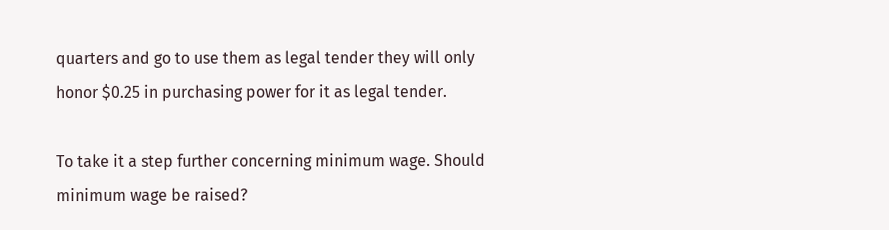quarters and go to use them as legal tender they will only honor $0.25 in purchasing power for it as legal tender.

To take it a step further concerning minimum wage. Should minimum wage be raised?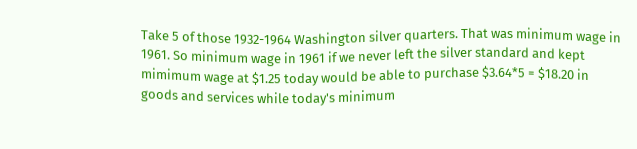Take 5 of those 1932-1964 Washington silver quarters. That was minimum wage in 1961. So minimum wage in 1961 if we never left the silver standard and kept mimimum wage at $1.25 today would be able to purchase $3.64*5 = $18.20 in goods and services while today's minimum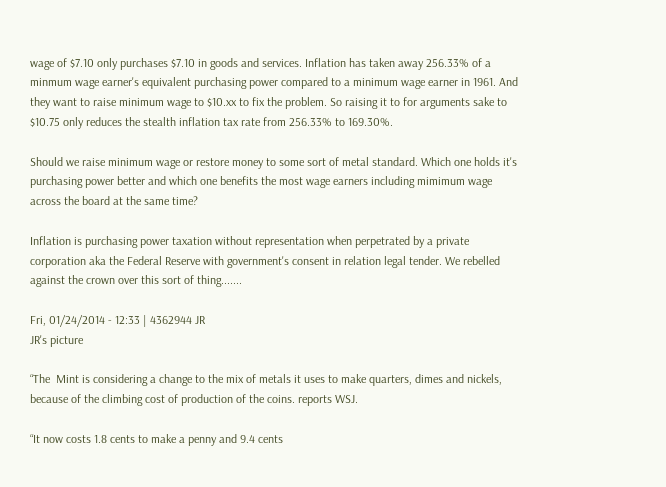wage of $7.10 only purchases $7.10 in goods and services. Inflation has taken away 256.33% of a minmum wage earner's equivalent purchasing power compared to a minimum wage earner in 1961. And they want to raise minimum wage to $10.xx to fix the problem. So raising it to for arguments sake to $10.75 only reduces the stealth inflation tax rate from 256.33% to 169.30%.

Should we raise minimum wage or restore money to some sort of metal standard. Which one holds it's purchasing power better and which one benefits the most wage earners including mimimum wage across the board at the same time?

Inflation is purchasing power taxation without representation when perpetrated by a private corporation aka the Federal Reserve with government's consent in relation legal tender. We rebelled against the crown over this sort of thing.......

Fri, 01/24/2014 - 12:33 | 4362944 JR
JR's picture

“The  Mint is considering a change to the mix of metals it uses to make quarters, dimes and nickels, because of the climbing cost of production of the coins. reports WSJ.

“It now costs 1.8 cents to make a penny and 9.4 cents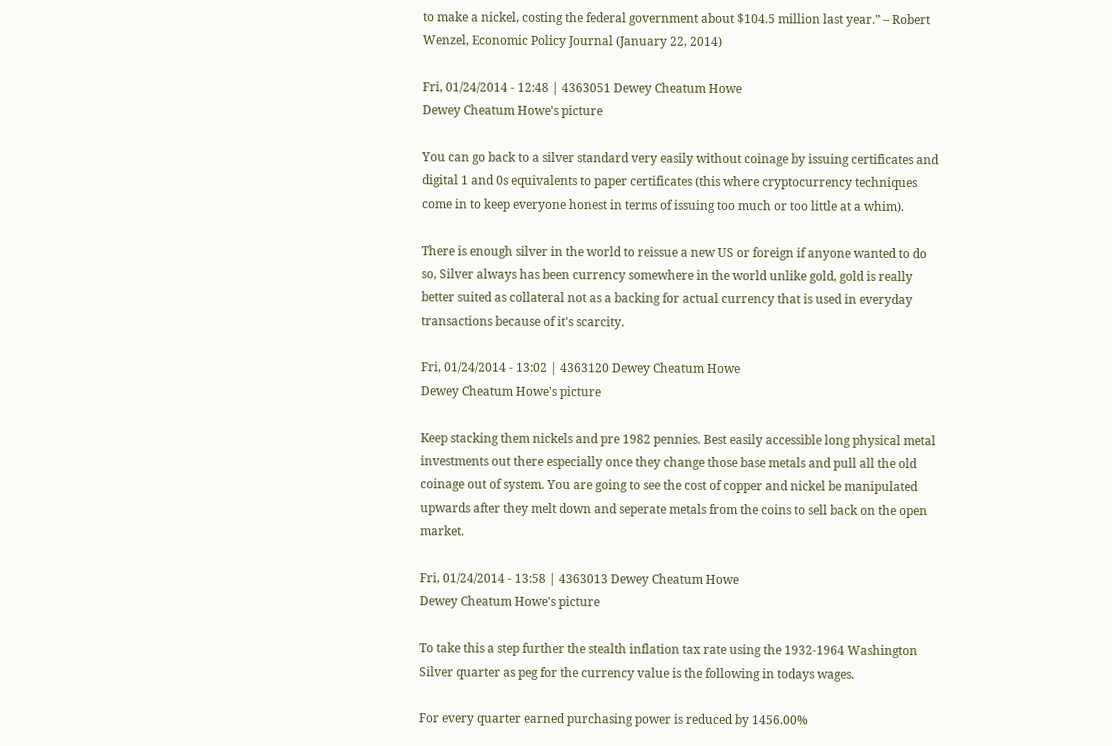to make a nickel, costing the federal government about $104.5 million last year.” – Robert Wenzel, Economic Policy Journal (January 22, 2014)

Fri, 01/24/2014 - 12:48 | 4363051 Dewey Cheatum Howe
Dewey Cheatum Howe's picture

You can go back to a silver standard very easily without coinage by issuing certificates and digital 1 and 0s equivalents to paper certificates (this where cryptocurrency techniques come in to keep everyone honest in terms of issuing too much or too little at a whim).

There is enough silver in the world to reissue a new US or foreign if anyone wanted to do so, Silver always has been currency somewhere in the world unlike gold, gold is really better suited as collateral not as a backing for actual currency that is used in everyday transactions because of it's scarcity.

Fri, 01/24/2014 - 13:02 | 4363120 Dewey Cheatum Howe
Dewey Cheatum Howe's picture

Keep stacking them nickels and pre 1982 pennies. Best easily accessible long physical metal investments out there especially once they change those base metals and pull all the old coinage out of system. You are going to see the cost of copper and nickel be manipulated upwards after they melt down and seperate metals from the coins to sell back on the open market.

Fri, 01/24/2014 - 13:58 | 4363013 Dewey Cheatum Howe
Dewey Cheatum Howe's picture

To take this a step further the stealth inflation tax rate using the 1932-1964 Washington Silver quarter as peg for the currency value is the following in todays wages.

For every quarter earned purchasing power is reduced by 1456.00%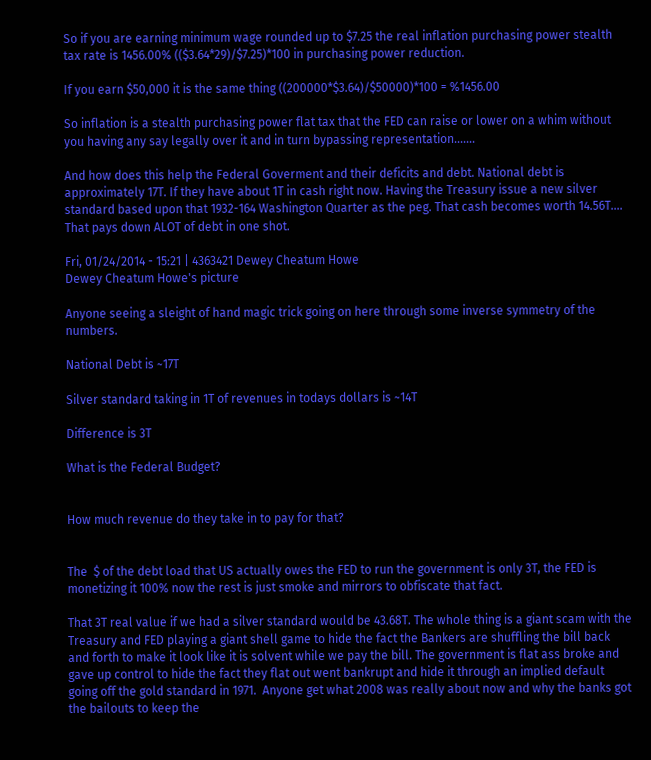So if you are earning minimum wage rounded up to $7.25 the real inflation purchasing power stealth tax rate is 1456.00% (($3.64*29)/$7.25)*100 in purchasing power reduction.

If you earn $50,000 it is the same thing ((200000*$3.64)/$50000)*100 = %1456.00

So inflation is a stealth purchasing power flat tax that the FED can raise or lower on a whim without you having any say legally over it and in turn bypassing representation.......

And how does this help the Federal Goverment and their deficits and debt. National debt is approximately 17T. If they have about 1T in cash right now. Having the Treasury issue a new silver standard based upon that 1932-164 Washington Quarter as the peg. That cash becomes worth 14.56T.... That pays down ALOT of debt in one shot.

Fri, 01/24/2014 - 15:21 | 4363421 Dewey Cheatum Howe
Dewey Cheatum Howe's picture

Anyone seeing a sleight of hand magic trick going on here through some inverse symmetry of the numbers.

National Debt is ~17T

Silver standard taking in 1T of revenues in todays dollars is ~14T

Difference is 3T

What is the Federal Budget?


How much revenue do they take in to pay for that?


The  $ of the debt load that US actually owes the FED to run the government is only 3T, the FED is monetizing it 100% now the rest is just smoke and mirrors to obfiscate that fact.

That 3T real value if we had a silver standard would be 43.68T. The whole thing is a giant scam with the Treasury and FED playing a giant shell game to hide the fact the Bankers are shuffling the bill back and forth to make it look like it is solvent while we pay the bill. The government is flat ass broke and gave up control to hide the fact they flat out went bankrupt and hide it through an implied default going off the gold standard in 1971.  Anyone get what 2008 was really about now and why the banks got the bailouts to keep the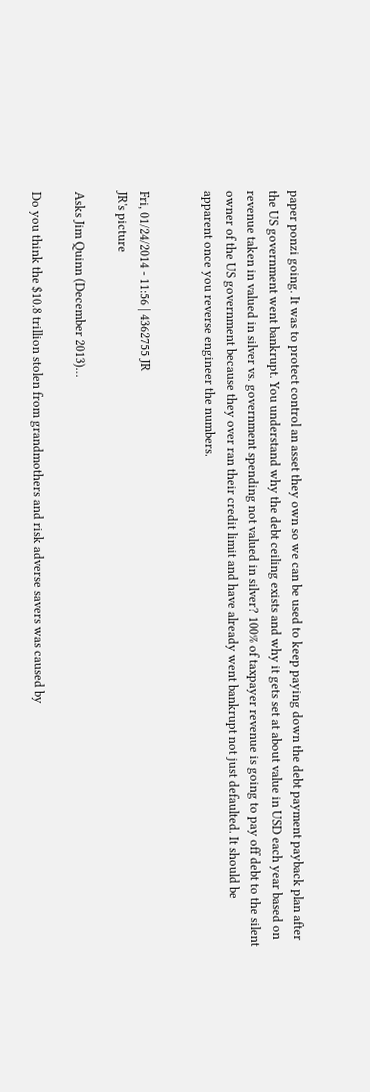paper ponzi going. It was to protect control an asset they own so we can be used to keep paying down the debt payment payback plan after the US government went bankrupt. You understand why the debt ceiling exists and why it gets set at about value in USD each year based on revenue taken in valued in silver vs. government spending not valued in silver? 100% of taxpayer revenue is going to pay off debt to the silent owner of the US government because they over ran their credit limit and have already went bankrupt not just defaulted. It should be apparent once you reverse engineer the numbers.


Fri, 01/24/2014 - 11:56 | 4362755 JR
JR's picture

Asks Jim Quinn (December 2013)…

Do you think the $10.8 trillion stolen from grandmothers and risk adverse savers was caused by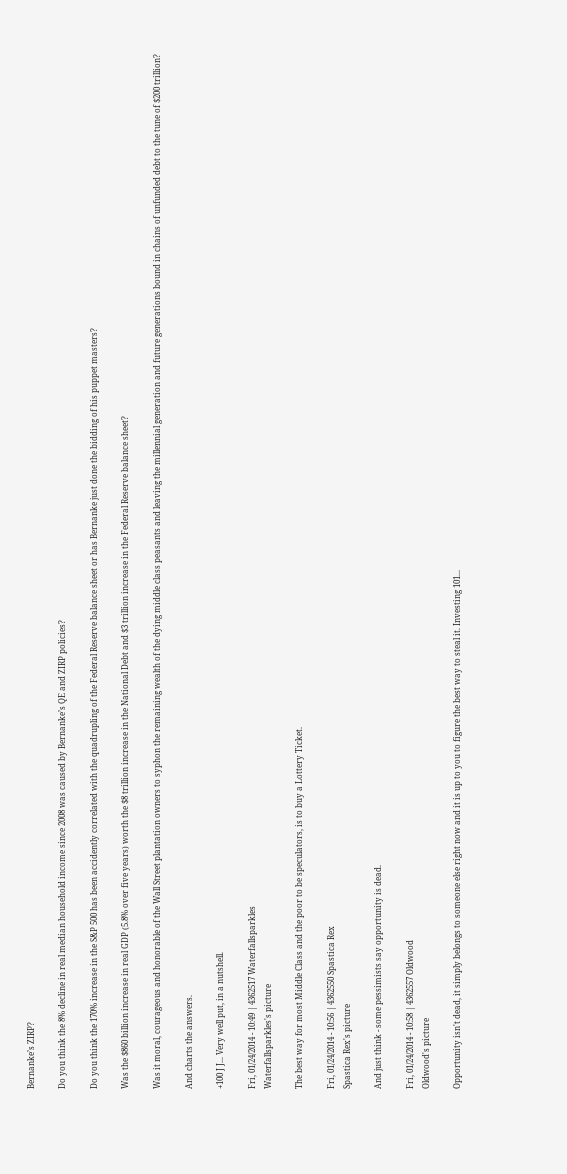Bernanke’s ZIRP?

Do you think the 8% decline in real median household income since 2008 was caused by Bernanke’s QE and ZIRP policies?

Do you think the 170% increase in the S&P 500 has been accidently correlated with the quadrupling of the Federal Reserve balance sheet or has Bernanke just done the bidding of his puppet masters?

Was the $860 billion increase in real GDP (5.8% over five years) worth the $8 trillion increase in the National Debt and $3 trillion increase in the Federal Reserve balance sheet?

Was it moral, courageous and honorable of the Wall Street plantation owners to syphon the remaining wealth of the dying middle class peasants and leaving the millennial generation and future generations bound in chains of unfunded debt to the tune of $200 trillion?

And charts the answers.

+100 J J... Very well put, in a nutshell.

Fri, 01/24/2014 - 10:49 | 4362517 Waterfallsparkles
Waterfallsparkles's picture

The best way for most Middle Class and the poor to be speculators, is to buy a Lottery Ticket.

Fri, 01/24/2014 - 10:56 | 4362550 Spastica Rex
Spastica Rex's picture

And just think - some pessimists say opportunity is dead.

Fri, 01/24/2014 - 10:58 | 4362557 Oldwood
Oldwood's picture

Opportunity isn't dead, it simply belongs to someone else right now and it is up to you to figure the best way to steal it. Investing 101...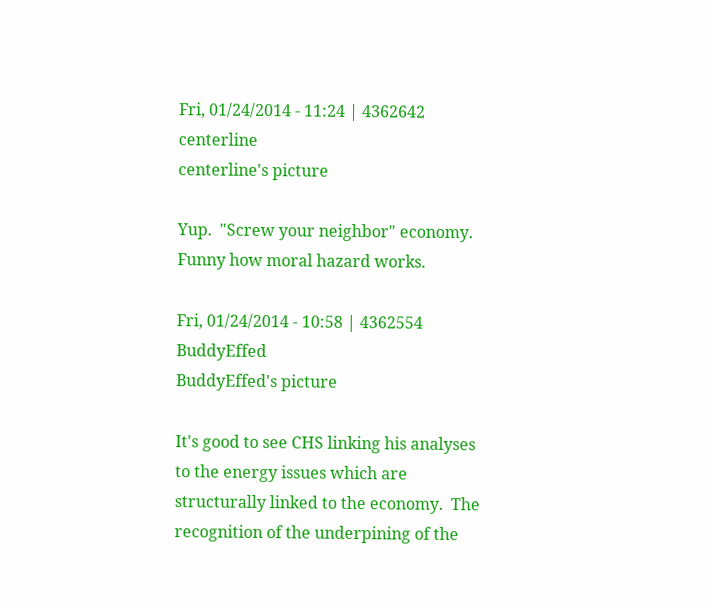Fri, 01/24/2014 - 11:24 | 4362642 centerline
centerline's picture

Yup.  "Screw your neighbor" economy.  Funny how moral hazard works.

Fri, 01/24/2014 - 10:58 | 4362554 BuddyEffed
BuddyEffed's picture

It's good to see CHS linking his analyses to the energy issues which are structurally linked to the economy.  The recognition of the underpining of the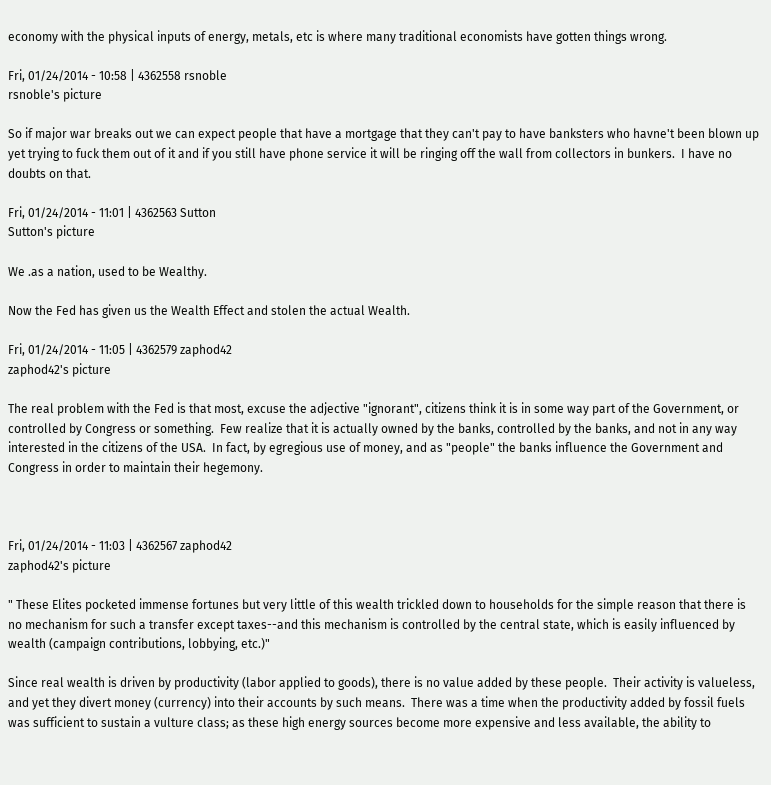economy with the physical inputs of energy, metals, etc is where many traditional economists have gotten things wrong.

Fri, 01/24/2014 - 10:58 | 4362558 rsnoble
rsnoble's picture

So if major war breaks out we can expect people that have a mortgage that they can't pay to have banksters who havne't been blown up yet trying to fuck them out of it and if you still have phone service it will be ringing off the wall from collectors in bunkers.  I have no doubts on that.

Fri, 01/24/2014 - 11:01 | 4362563 Sutton
Sutton's picture

We .as a nation, used to be Wealthy.

Now the Fed has given us the Wealth Effect and stolen the actual Wealth.

Fri, 01/24/2014 - 11:05 | 4362579 zaphod42
zaphod42's picture

The real problem with the Fed is that most, excuse the adjective "ignorant", citizens think it is in some way part of the Government, or controlled by Congress or something.  Few realize that it is actually owned by the banks, controlled by the banks, and not in any way interested in the citizens of the USA.  In fact, by egregious use of money, and as "people" the banks influence the Government and Congress in order to maintain their hegemony.



Fri, 01/24/2014 - 11:03 | 4362567 zaphod42
zaphod42's picture

" These Elites pocketed immense fortunes but very little of this wealth trickled down to households for the simple reason that there is no mechanism for such a transfer except taxes--and this mechanism is controlled by the central state, which is easily influenced by wealth (campaign contributions, lobbying, etc.)"

Since real wealth is driven by productivity (labor applied to goods), there is no value added by these people.  Their activity is valueless, and yet they divert money (currency) into their accounts by such means.  There was a time when the productivity added by fossil fuels was sufficient to sustain a vulture class; as these high energy sources become more expensive and less available, the ability to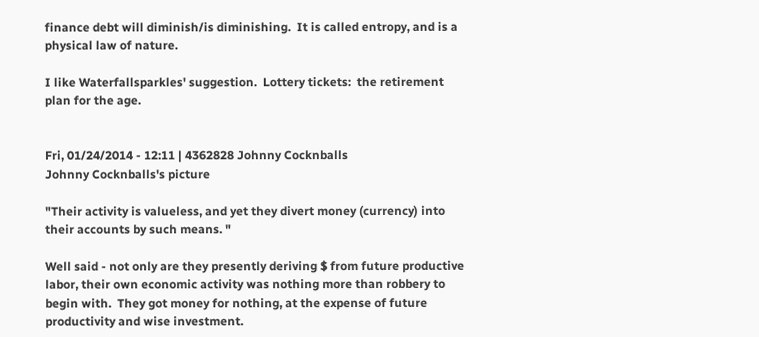finance debt will diminish/is diminishing.  It is called entropy, and is a physical law of nature.

I like Waterfallsparkles' suggestion.  Lottery tickets:  the retirement plan for the age.


Fri, 01/24/2014 - 12:11 | 4362828 Johnny Cocknballs
Johnny Cocknballs's picture

"Their activity is valueless, and yet they divert money (currency) into their accounts by such means. "

Well said - not only are they presently deriving $ from future productive labor, their own economic activity was nothing more than robbery to begin with.  They got money for nothing, at the expense of future productivity and wise investment.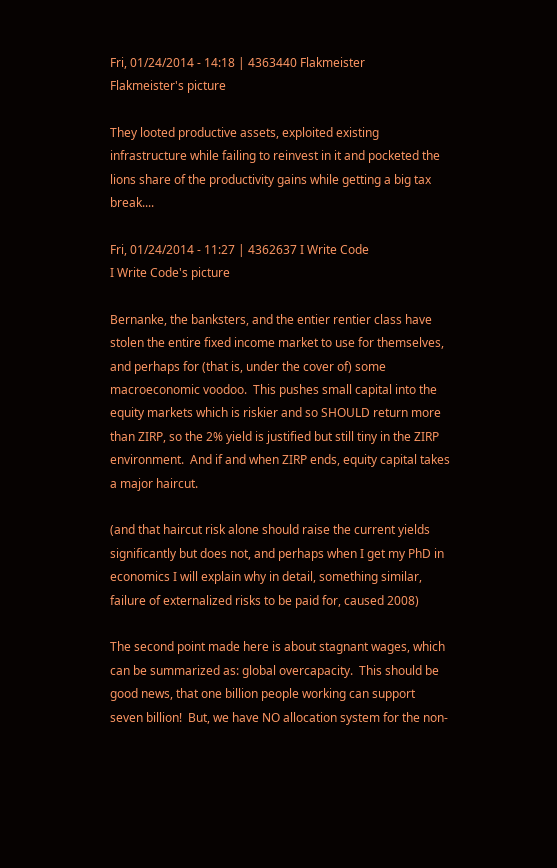Fri, 01/24/2014 - 14:18 | 4363440 Flakmeister
Flakmeister's picture

They looted productive assets, exploited existing infrastructure while failing to reinvest in it and pocketed the lions share of the productivity gains while getting a big tax break....

Fri, 01/24/2014 - 11:27 | 4362637 I Write Code
I Write Code's picture

Bernanke, the banksters, and the entier rentier class have stolen the entire fixed income market to use for themselves, and perhaps for (that is, under the cover of) some macroeconomic voodoo.  This pushes small capital into the equity markets which is riskier and so SHOULD return more than ZIRP, so the 2% yield is justified but still tiny in the ZIRP environment.  And if and when ZIRP ends, equity capital takes a major haircut.

(and that haircut risk alone should raise the current yields significantly but does not, and perhaps when I get my PhD in economics I will explain why in detail, something similar, failure of externalized risks to be paid for, caused 2008)

The second point made here is about stagnant wages, which can be summarized as: global overcapacity.  This should be good news, that one billion people working can support seven billion!  But, we have NO allocation system for the non-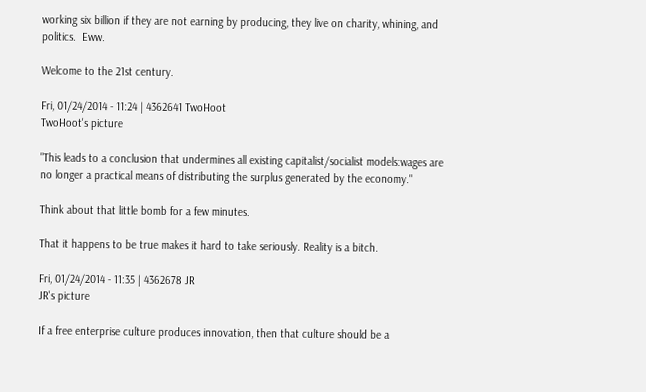working six billion if they are not earning by producing, they live on charity, whining, and politics.  Eww.

Welcome to the 21st century.

Fri, 01/24/2014 - 11:24 | 4362641 TwoHoot
TwoHoot's picture

"This leads to a conclusion that undermines all existing capitalist/socialist models:wages are no longer a practical means of distributing the surplus generated by the economy."

Think about that little bomb for a few minutes.

That it happens to be true makes it hard to take seriously. Reality is a bitch.

Fri, 01/24/2014 - 11:35 | 4362678 JR
JR's picture

If a free enterprise culture produces innovation, then that culture should be a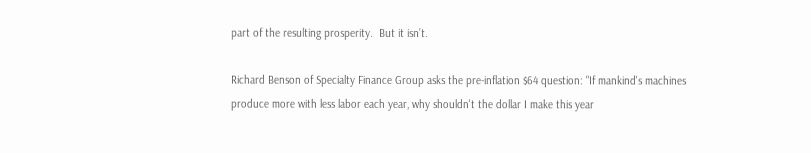part of the resulting prosperity.  But it isn’t.

Richard Benson of Specialty Finance Group asks the pre-inflation $64 question: "If mankind's machines produce more with less labor each year, why shouldn't the dollar I make this year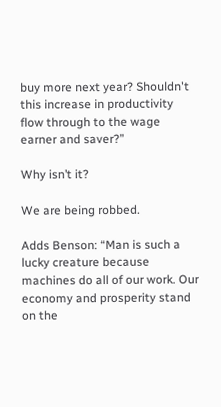buy more next year? Shouldn't this increase in productivity flow through to the wage earner and saver?”

Why isn’t it?

We are being robbed.

Adds Benson: “Man is such a lucky creature because machines do all of our work. Our economy and prosperity stand on the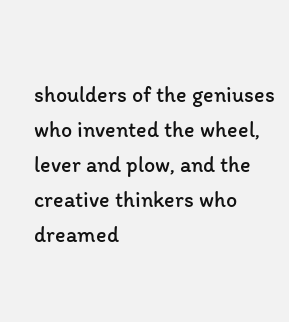shoulders of the geniuses who invented the wheel, lever and plow, and the creative thinkers who dreamed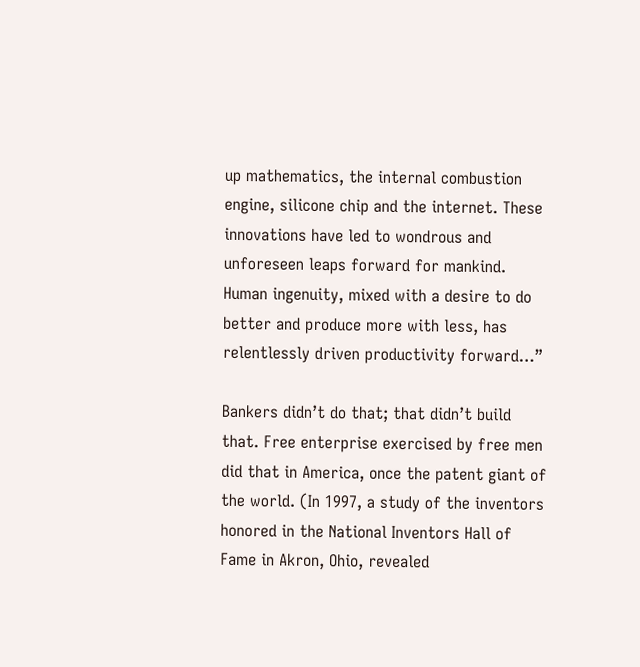up mathematics, the internal combustion engine, silicone chip and the internet. These innovations have led to wondrous and unforeseen leaps forward for mankind. Human ingenuity, mixed with a desire to do better and produce more with less, has relentlessly driven productivity forward…”

Bankers didn’t do that; that didn’t build that. Free enterprise exercised by free men did that in America, once the patent giant of the world. (In 1997, a study of the inventors honored in the National Inventors Hall of Fame in Akron, Ohio, revealed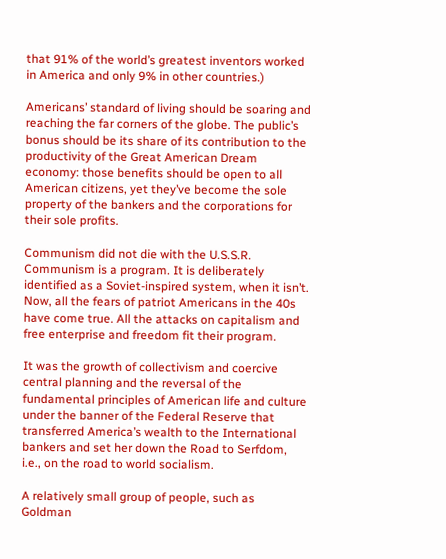that 91% of the world’s greatest inventors worked in America and only 9% in other countries.)

Americans’ standard of living should be soaring and reaching the far corners of the globe. The public’s bonus should be its share of its contribution to the productivity of the Great American Dream economy: those benefits should be open to all American citizens, yet they’ve become the sole property of the bankers and the corporations for their sole profits.

Communism did not die with the U.S.S.R. Communism is a program. It is deliberately identified as a Soviet-inspired system, when it isn’t.  Now, all the fears of patriot Americans in the 40s have come true. All the attacks on capitalism and free enterprise and freedom fit their program.

It was the growth of collectivism and coercive central planning and the reversal of the fundamental principles of American life and culture under the banner of the Federal Reserve that transferred America’s wealth to the International bankers and set her down the Road to Serfdom, i.e., on the road to world socialism.

A relatively small group of people, such as Goldman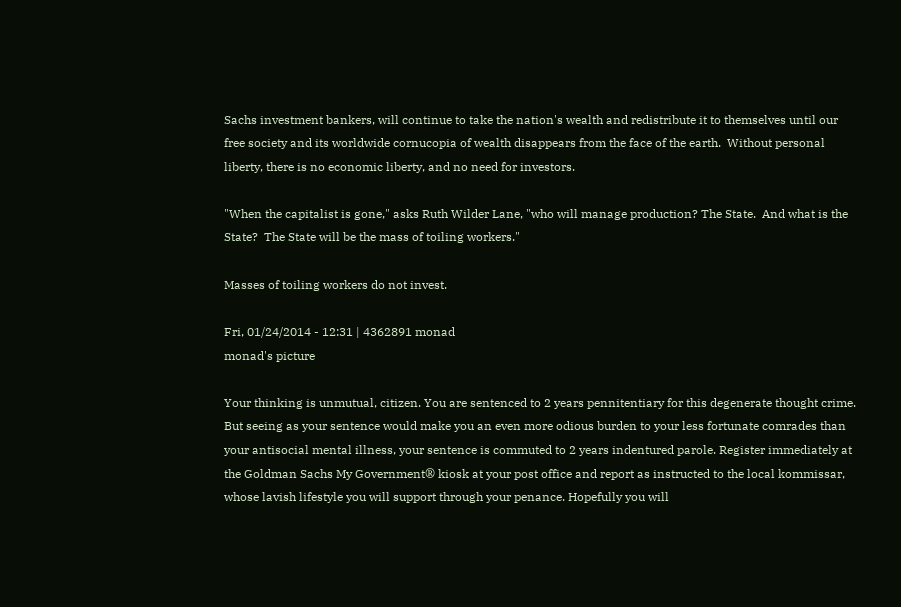Sachs investment bankers, will continue to take the nation's wealth and redistribute it to themselves until our free society and its worldwide cornucopia of wealth disappears from the face of the earth.  Without personal liberty, there is no economic liberty, and no need for investors.

"When the capitalist is gone," asks Ruth Wilder Lane, "who will manage production? The State.  And what is the State?  The State will be the mass of toiling workers."

Masses of toiling workers do not invest.

Fri, 01/24/2014 - 12:31 | 4362891 monad
monad's picture

Your thinking is unmutual, citizen. You are sentenced to 2 years pennitentiary for this degenerate thought crime. But seeing as your sentence would make you an even more odious burden to your less fortunate comrades than your antisocial mental illness, your sentence is commuted to 2 years indentured parole. Register immediately at the Goldman Sachs My Government® kiosk at your post office and report as instructed to the local kommissar, whose lavish lifestyle you will support through your penance. Hopefully you will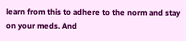learn from this to adhere to the norm and stay on your meds. And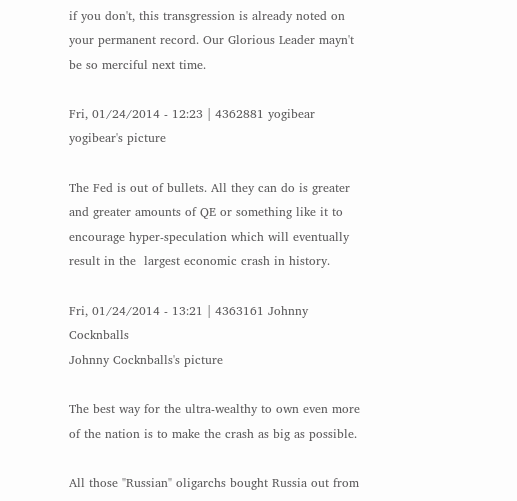if you don't, this transgression is already noted on your permanent record. Our Glorious Leader mayn't be so merciful next time.

Fri, 01/24/2014 - 12:23 | 4362881 yogibear
yogibear's picture

The Fed is out of bullets. All they can do is greater and greater amounts of QE or something like it to encourage hyper-speculation which will eventually result in the  largest economic crash in history.

Fri, 01/24/2014 - 13:21 | 4363161 Johnny Cocknballs
Johnny Cocknballs's picture

The best way for the ultra-wealthy to own even more of the nation is to make the crash as big as possible.

All those "Russian" oligarchs bought Russia out from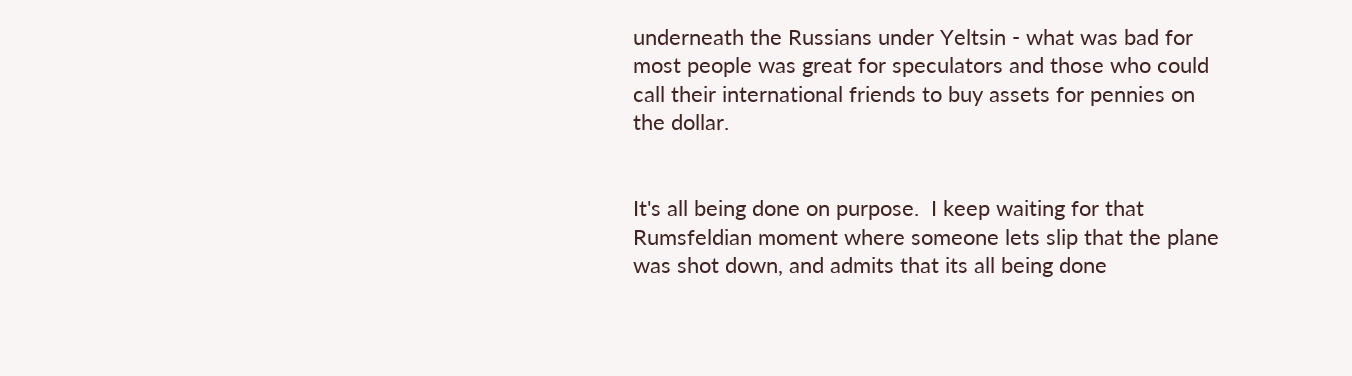underneath the Russians under Yeltsin - what was bad for most people was great for speculators and those who could call their international friends to buy assets for pennies on the dollar.


It's all being done on purpose.  I keep waiting for that Rumsfeldian moment where someone lets slip that the plane was shot down, and admits that its all being done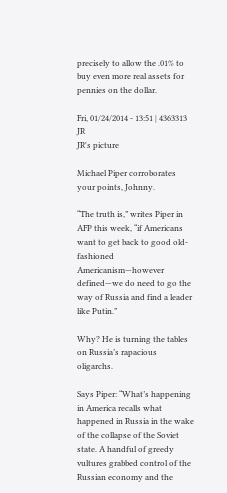precisely to allow the .01% to buy even more real assets for pennies on the dollar.

Fri, 01/24/2014 - 13:51 | 4363313 JR
JR's picture

Michael Piper corroborates your points, Johnny.

“The truth is,” writes Piper in AFP this week, “if Americans want to get back to good old-fashioned Americanism—however defined—we do need to go the way of Russia and find a leader like Putin.”

Why? He is turning the tables on Russia’s rapacious oligarchs.

Says Piper: “What’s happening in America recalls what happened in Russia in the wake of the collapse of the Soviet state. A handful of greedy vultures grabbed control of the Russian economy and the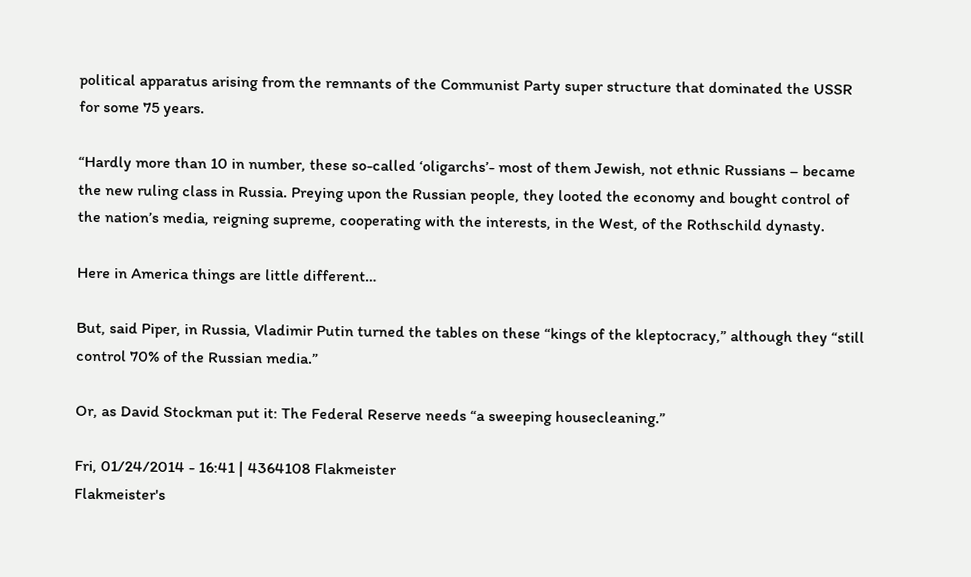political apparatus arising from the remnants of the Communist Party super structure that dominated the USSR for some 75 years.

“Hardly more than 10 in number, these so-called ‘oligarchs’- most of them Jewish, not ethnic Russians – became the new ruling class in Russia. Preying upon the Russian people, they looted the economy and bought control of the nation’s media, reigning supreme, cooperating with the interests, in the West, of the Rothschild dynasty.

Here in America things are little different…

But, said Piper, in Russia, Vladimir Putin turned the tables on these “kings of the kleptocracy,” although they “still control 70% of the Russian media.”

Or, as David Stockman put it: The Federal Reserve needs “a sweeping housecleaning.”

Fri, 01/24/2014 - 16:41 | 4364108 Flakmeister
Flakmeister's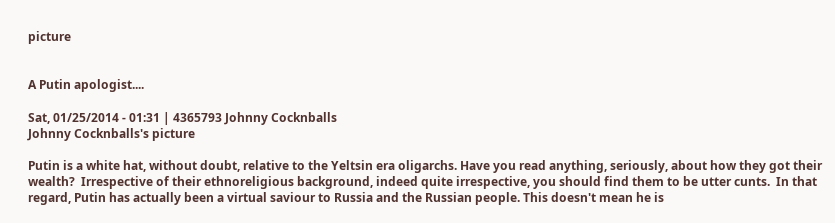picture


A Putin apologist....

Sat, 01/25/2014 - 01:31 | 4365793 Johnny Cocknballs
Johnny Cocknballs's picture

Putin is a white hat, without doubt, relative to the Yeltsin era oligarchs. Have you read anything, seriously, about how they got their wealth?  Irrespective of their ethnoreligious background, indeed quite irrespective, you should find them to be utter cunts.  In that regard, Putin has actually been a virtual saviour to Russia and the Russian people. This doesn't mean he is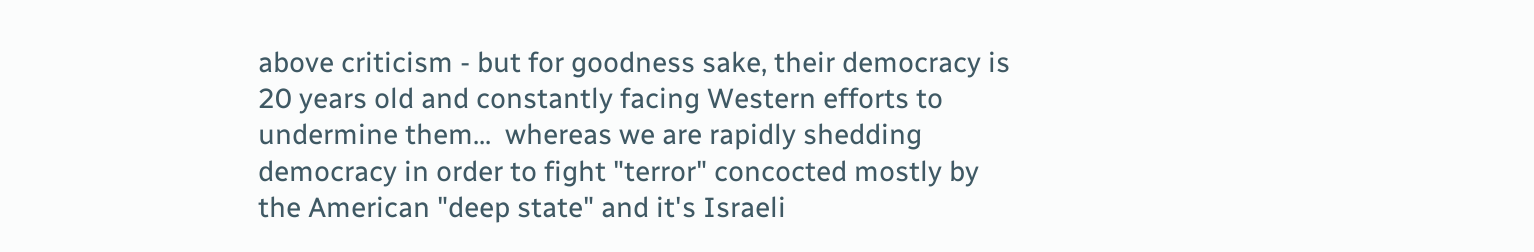above criticism - but for goodness sake, their democracy is 20 years old and constantly facing Western efforts to undermine them...  whereas we are rapidly shedding democracy in order to fight "terror" concocted mostly by the American "deep state" and it's Israeli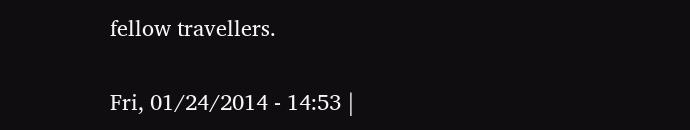fellow travellers.

Fri, 01/24/2014 - 14:53 |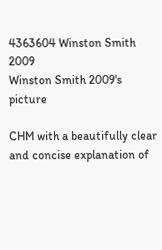4363604 Winston Smith 2009
Winston Smith 2009's picture

CHM with a beautifully clear and concise explanation of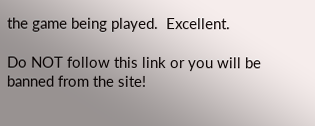the game being played.  Excellent.

Do NOT follow this link or you will be banned from the site!